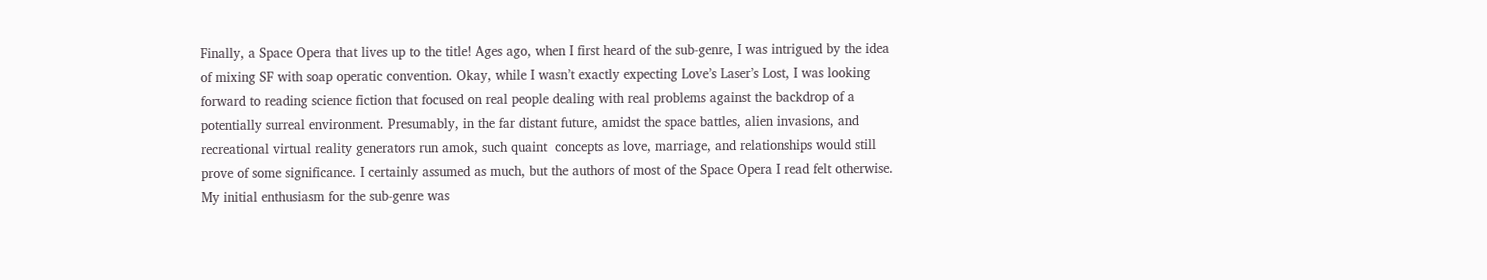Finally, a Space Opera that lives up to the title! Ages ago, when I first heard of the sub-genre, I was intrigued by the idea of mixing SF with soap operatic convention. Okay, while I wasn’t exactly expecting Love’s Laser’s Lost, I was looking forward to reading science fiction that focused on real people dealing with real problems against the backdrop of a potentially surreal environment. Presumably, in the far distant future, amidst the space battles, alien invasions, and recreational virtual reality generators run amok, such quaint  concepts as love, marriage, and relationships would still prove of some significance. I certainly assumed as much, but the authors of most of the Space Opera I read felt otherwise. My initial enthusiasm for the sub-genre was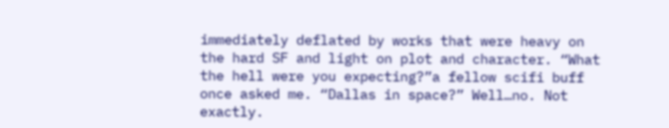immediately deflated by works that were heavy on the hard SF and light on plot and character. “What the hell were you expecting?”a fellow scifi buff once asked me. “Dallas in space?” Well…no. Not exactly.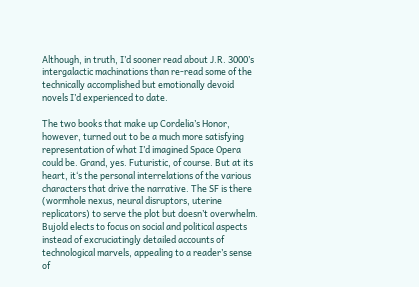Although, in truth, I’d sooner read about J.R. 3000’s intergalactic machinations than re-read some of the technically accomplished but emotionally devoid novels I’d experienced to date.

The two books that make up Cordelia’s Honor, however, turned out to be a much more satisfying representation of what I’d imagined Space Opera could be. Grand, yes. Futuristic, of course. But at its heart, it‘s the personal interrelations of the various characters that drive the narrative. The SF is there (wormhole nexus, neural disruptors, uterine replicators) to serve the plot but doesn’t overwhelm. Bujold elects to focus on social and political aspects instead of excruciatingly detailed accounts of technological marvels, appealing to a reader’s sense of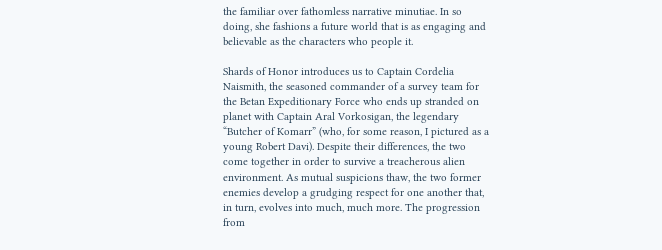the familiar over fathomless narrative minutiae. In so doing, she fashions a future world that is as engaging and believable as the characters who people it.

Shards of Honor introduces us to Captain Cordelia Naismith, the seasoned commander of a survey team for the Betan Expeditionary Force who ends up stranded on planet with Captain Aral Vorkosigan, the legendary “Butcher of Komarr” (who, for some reason, I pictured as a young Robert Davi). Despite their differences, the two come together in order to survive a treacherous alien environment. As mutual suspicions thaw, the two former enemies develop a grudging respect for one another that, in turn, evolves into much, much more. The progression from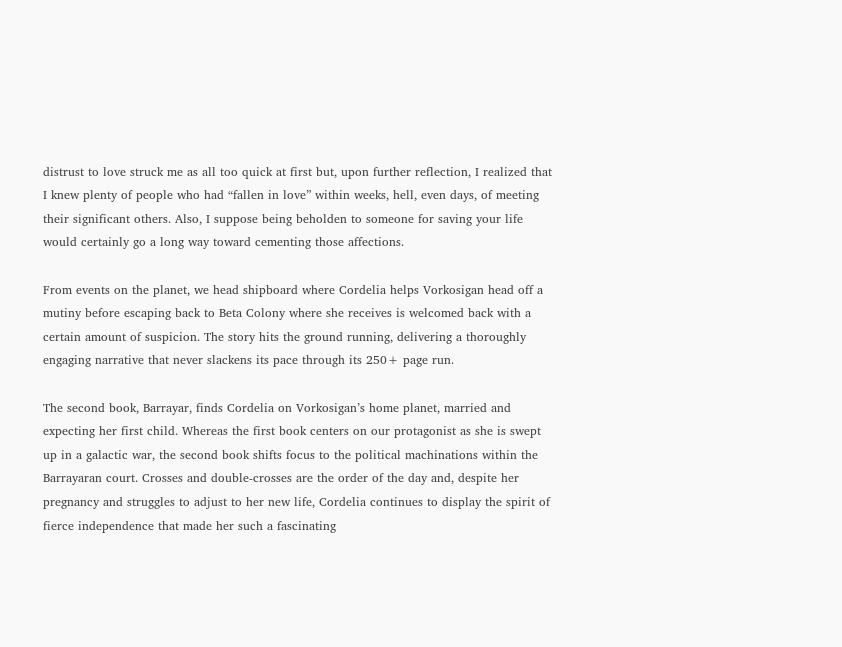distrust to love struck me as all too quick at first but, upon further reflection, I realized that I knew plenty of people who had “fallen in love” within weeks, hell, even days, of meeting their significant others. Also, I suppose being beholden to someone for saving your life would certainly go a long way toward cementing those affections.

From events on the planet, we head shipboard where Cordelia helps Vorkosigan head off a mutiny before escaping back to Beta Colony where she receives is welcomed back with a certain amount of suspicion. The story hits the ground running, delivering a thoroughly engaging narrative that never slackens its pace through its 250+ page run.

The second book, Barrayar, finds Cordelia on Vorkosigan’s home planet, married and expecting her first child. Whereas the first book centers on our protagonist as she is swept up in a galactic war, the second book shifts focus to the political machinations within the Barrayaran court. Crosses and double-crosses are the order of the day and, despite her pregnancy and struggles to adjust to her new life, Cordelia continues to display the spirit of fierce independence that made her such a fascinating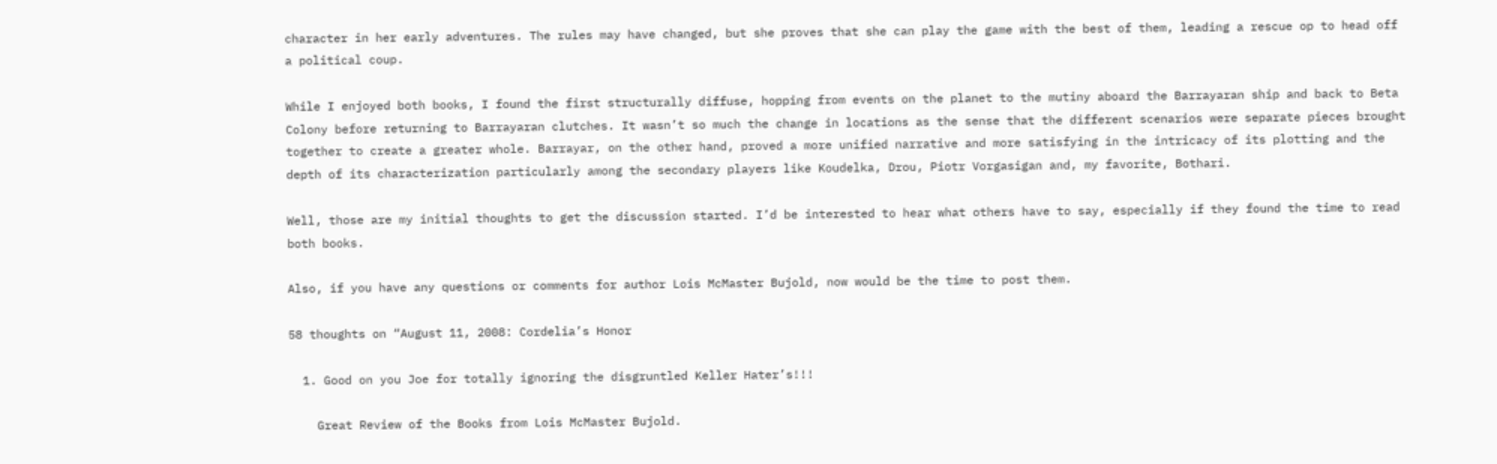character in her early adventures. The rules may have changed, but she proves that she can play the game with the best of them, leading a rescue op to head off a political coup.

While I enjoyed both books, I found the first structurally diffuse, hopping from events on the planet to the mutiny aboard the Barrayaran ship and back to Beta Colony before returning to Barrayaran clutches. It wasn’t so much the change in locations as the sense that the different scenarios were separate pieces brought together to create a greater whole. Barrayar, on the other hand, proved a more unified narrative and more satisfying in the intricacy of its plotting and the depth of its characterization particularly among the secondary players like Koudelka, Drou, Piotr Vorgasigan and, my favorite, Bothari.

Well, those are my initial thoughts to get the discussion started. I’d be interested to hear what others have to say, especially if they found the time to read both books.

Also, if you have any questions or comments for author Lois McMaster Bujold, now would be the time to post them.

58 thoughts on “August 11, 2008: Cordelia’s Honor

  1. Good on you Joe for totally ignoring the disgruntled Keller Hater’s!!!

    Great Review of the Books from Lois McMaster Bujold.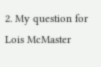2. My question for Lois McMaster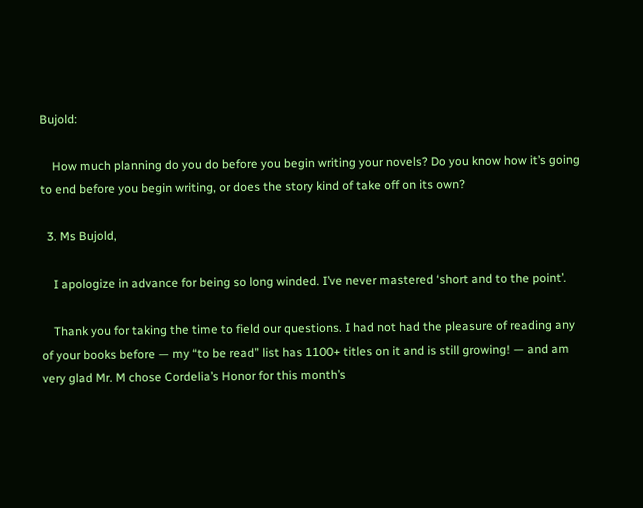Bujold:

    How much planning do you do before you begin writing your novels? Do you know how it’s going to end before you begin writing, or does the story kind of take off on its own?

  3. Ms Bujold,

    I apologize in advance for being so long winded. I’ve never mastered ‘short and to the point’.

    Thank you for taking the time to field our questions. I had not had the pleasure of reading any of your books before — my “to be read” list has 1100+ titles on it and is still growing! — and am very glad Mr. M chose Cordelia’s Honor for this month’s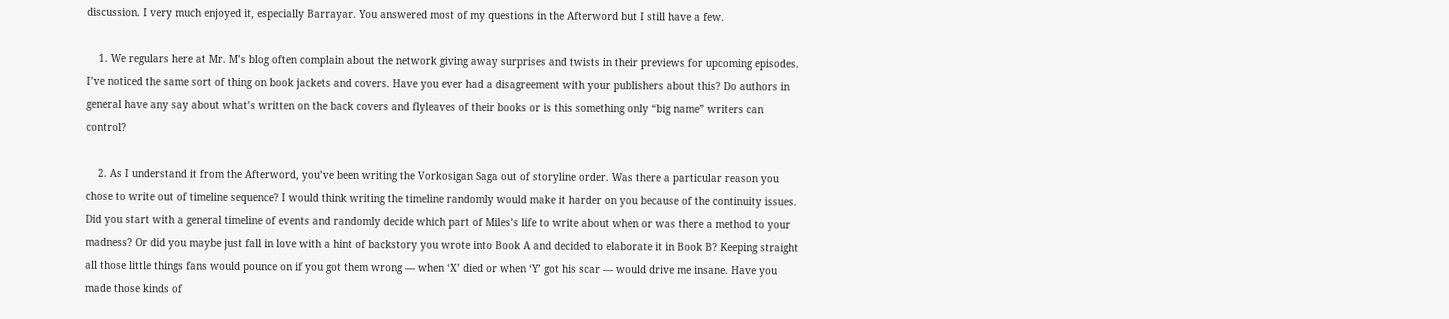discussion. I very much enjoyed it, especially Barrayar. You answered most of my questions in the Afterword but I still have a few.

    1. We regulars here at Mr. M’s blog often complain about the network giving away surprises and twists in their previews for upcoming episodes. I’ve noticed the same sort of thing on book jackets and covers. Have you ever had a disagreement with your publishers about this? Do authors in general have any say about what’s written on the back covers and flyleaves of their books or is this something only “big name” writers can control?

    2. As I understand it from the Afterword, you’ve been writing the Vorkosigan Saga out of storyline order. Was there a particular reason you chose to write out of timeline sequence? I would think writing the timeline randomly would make it harder on you because of the continuity issues. Did you start with a general timeline of events and randomly decide which part of Miles’s life to write about when or was there a method to your madness? Or did you maybe just fall in love with a hint of backstory you wrote into Book A and decided to elaborate it in Book B? Keeping straight all those little things fans would pounce on if you got them wrong — when ‘X’ died or when ‘Y’ got his scar — would drive me insane. Have you made those kinds of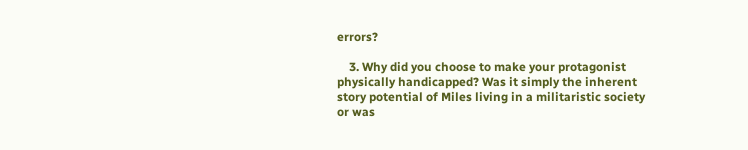errors?

    3. Why did you choose to make your protagonist physically handicapped? Was it simply the inherent story potential of Miles living in a militaristic society or was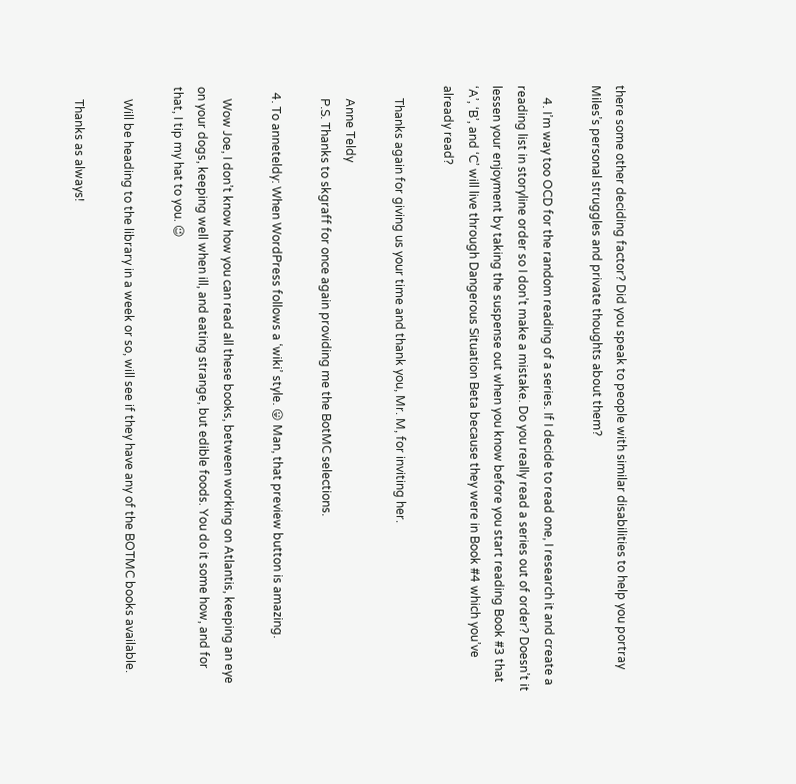there some other deciding factor? Did you speak to people with similar disabilities to help you portray Miles’s personal struggles and private thoughts about them?

    4. I’m way too OCD for the random reading of a series. If I decide to read one, I research it and create a reading list in storyline order so I don’t make a mistake. Do you really read a series out of order? Doesn’t it lessen your enjoyment by taking the suspense out when you know before you start reading Book #3 that ‘A’, ‘B’, and ‘C’ will live through Dangerous Situation Beta because they were in Book #4 which you’ve already read?

    Thanks again for giving us your time and thank you, Mr. M, for inviting her.

    Anne Teldy
    P.S. Thanks to skgraff for once again providing me the BotMC selections.

  4. To anneteldy: When WordPress follows a ‘wiki’ style. 😛 Man, that preview button is amazing.

    Wow Joe, I don’t know how you can read all these books, between working on Atlantis, keeping an eye on your dogs, keeping well when ill, and eating strange, but edible foods. You do it some how, and for that, I tip my hat to you. 😉

    Will be heading to the library in a week or so, will see if they have any of the BOTMC books available.

    Thanks as always!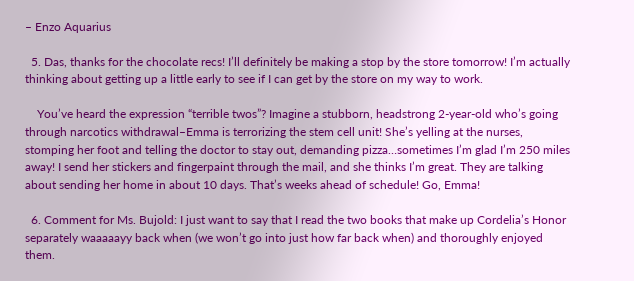– Enzo Aquarius

  5. Das, thanks for the chocolate recs! I’ll definitely be making a stop by the store tomorrow! I’m actually thinking about getting up a little early to see if I can get by the store on my way to work.

    You’ve heard the expression “terrible twos”? Imagine a stubborn, headstrong 2-year-old who’s going through narcotics withdrawal–Emma is terrorizing the stem cell unit! She’s yelling at the nurses, stomping her foot and telling the doctor to stay out, demanding pizza…sometimes I’m glad I’m 250 miles away! I send her stickers and fingerpaint through the mail, and she thinks I’m great. They are talking about sending her home in about 10 days. That’s weeks ahead of schedule! Go, Emma!

  6. Comment for Ms. Bujold: I just want to say that I read the two books that make up Cordelia’s Honor separately waaaaayy back when (we won’t go into just how far back when) and thoroughly enjoyed them.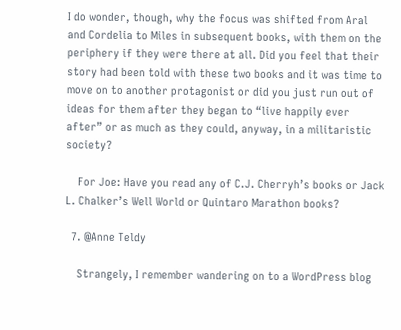I do wonder, though, why the focus was shifted from Aral and Cordelia to Miles in subsequent books, with them on the periphery if they were there at all. Did you feel that their story had been told with these two books and it was time to move on to another protagonist or did you just run out of ideas for them after they began to “live happily ever after” or as much as they could, anyway, in a militaristic society?

    For Joe: Have you read any of C.J. Cherryh’s books or Jack L. Chalker’s Well World or Quintaro Marathon books?

  7. @Anne Teldy

    Strangely, I remember wandering on to a WordPress blog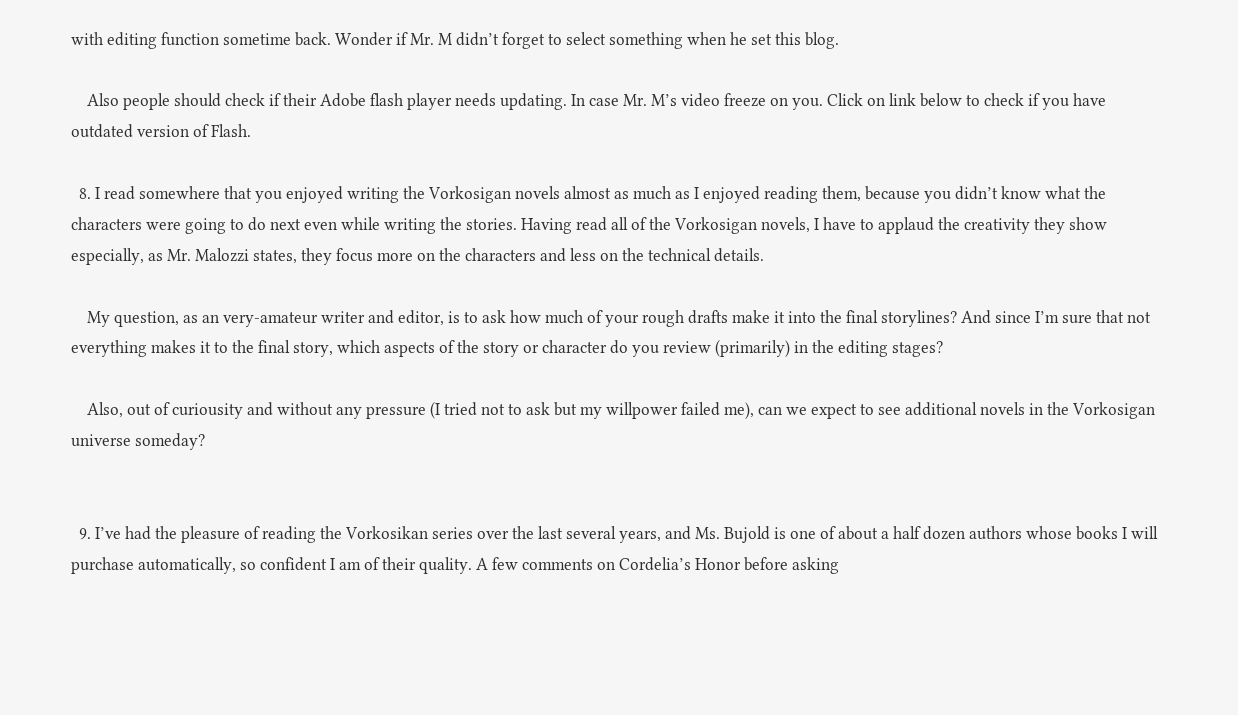with editing function sometime back. Wonder if Mr. M didn’t forget to select something when he set this blog.

    Also people should check if their Adobe flash player needs updating. In case Mr. M’s video freeze on you. Click on link below to check if you have outdated version of Flash.

  8. I read somewhere that you enjoyed writing the Vorkosigan novels almost as much as I enjoyed reading them, because you didn’t know what the characters were going to do next even while writing the stories. Having read all of the Vorkosigan novels, I have to applaud the creativity they show especially, as Mr. Malozzi states, they focus more on the characters and less on the technical details.

    My question, as an very-amateur writer and editor, is to ask how much of your rough drafts make it into the final storylines? And since I’m sure that not everything makes it to the final story, which aspects of the story or character do you review (primarily) in the editing stages?

    Also, out of curiousity and without any pressure (I tried not to ask but my willpower failed me), can we expect to see additional novels in the Vorkosigan universe someday?


  9. I’ve had the pleasure of reading the Vorkosikan series over the last several years, and Ms. Bujold is one of about a half dozen authors whose books I will purchase automatically, so confident I am of their quality. A few comments on Cordelia’s Honor before asking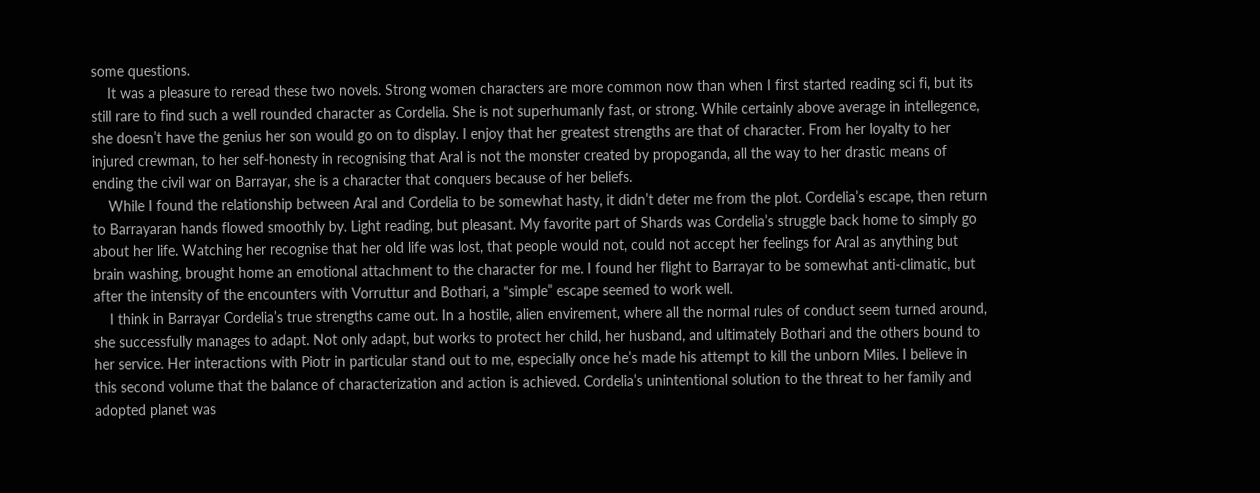some questions.
    It was a pleasure to reread these two novels. Strong women characters are more common now than when I first started reading sci fi, but its still rare to find such a well rounded character as Cordelia. She is not superhumanly fast, or strong. While certainly above average in intellegence, she doesn’t have the genius her son would go on to display. I enjoy that her greatest strengths are that of character. From her loyalty to her injured crewman, to her self-honesty in recognising that Aral is not the monster created by propoganda, all the way to her drastic means of ending the civil war on Barrayar, she is a character that conquers because of her beliefs.
    While I found the relationship between Aral and Cordelia to be somewhat hasty, it didn’t deter me from the plot. Cordelia’s escape, then return to Barrayaran hands flowed smoothly by. Light reading, but pleasant. My favorite part of Shards was Cordelia’s struggle back home to simply go about her life. Watching her recognise that her old life was lost, that people would not, could not accept her feelings for Aral as anything but brain washing, brought home an emotional attachment to the character for me. I found her flight to Barrayar to be somewhat anti-climatic, but after the intensity of the encounters with Vorruttur and Bothari, a “simple” escape seemed to work well.
    I think in Barrayar Cordelia’s true strengths came out. In a hostile, alien envirement, where all the normal rules of conduct seem turned around, she successfully manages to adapt. Not only adapt, but works to protect her child, her husband, and ultimately Bothari and the others bound to her service. Her interactions with Piotr in particular stand out to me, especially once he’s made his attempt to kill the unborn Miles. I believe in this second volume that the balance of characterization and action is achieved. Cordelia’s unintentional solution to the threat to her family and adopted planet was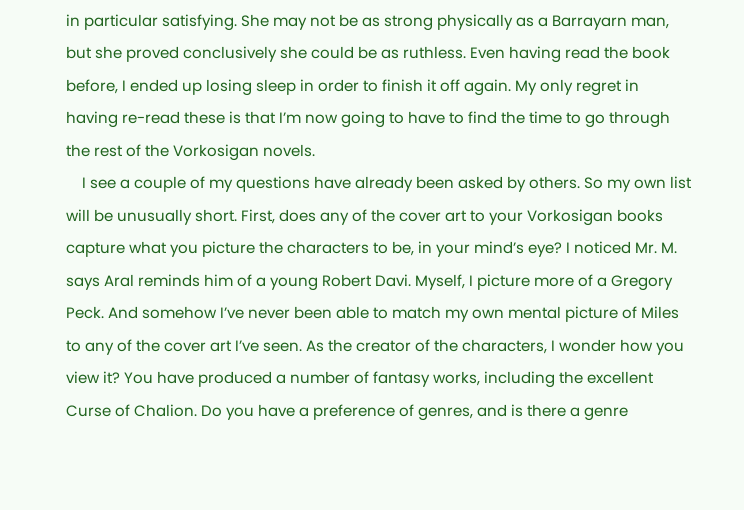in particular satisfying. She may not be as strong physically as a Barrayarn man, but she proved conclusively she could be as ruthless. Even having read the book before, I ended up losing sleep in order to finish it off again. My only regret in having re-read these is that I’m now going to have to find the time to go through the rest of the Vorkosigan novels.
    I see a couple of my questions have already been asked by others. So my own list will be unusually short. First, does any of the cover art to your Vorkosigan books capture what you picture the characters to be, in your mind’s eye? I noticed Mr. M. says Aral reminds him of a young Robert Davi. Myself, I picture more of a Gregory Peck. And somehow I’ve never been able to match my own mental picture of Miles to any of the cover art I’ve seen. As the creator of the characters, I wonder how you view it? You have produced a number of fantasy works, including the excellent Curse of Chalion. Do you have a preference of genres, and is there a genre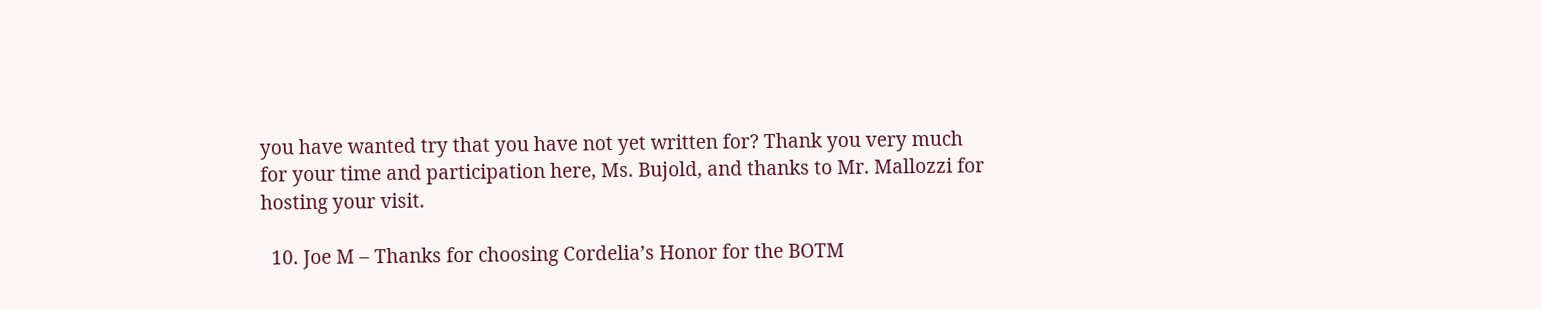you have wanted try that you have not yet written for? Thank you very much for your time and participation here, Ms. Bujold, and thanks to Mr. Mallozzi for hosting your visit.

  10. Joe M – Thanks for choosing Cordelia’s Honor for the BOTM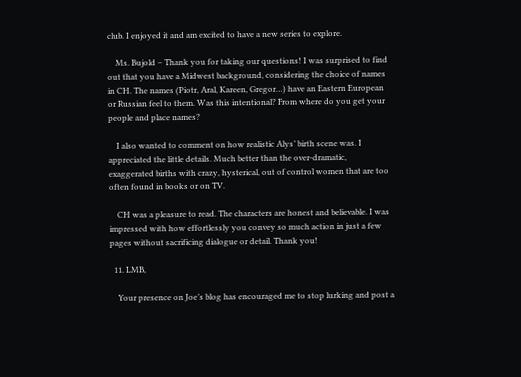club. I enjoyed it and am excited to have a new series to explore.

    Ms. Bujold – Thank you for taking our questions! I was surprised to find out that you have a Midwest background, considering the choice of names in CH. The names (Piotr, Aral, Kareen, Gregor…) have an Eastern European or Russian feel to them. Was this intentional? From where do you get your people and place names?

    I also wanted to comment on how realistic Alys’ birth scene was. I appreciated the little details. Much better than the over-dramatic, exaggerated births with crazy, hysterical, out of control women that are too often found in books or on TV.

    CH was a pleasure to read. The characters are honest and believable. I was impressed with how effortlessly you convey so much action in just a few pages without sacrificing dialogue or detail. Thank you!

  11. LMB,

    Your presence on Joe’s blog has encouraged me to stop lurking and post a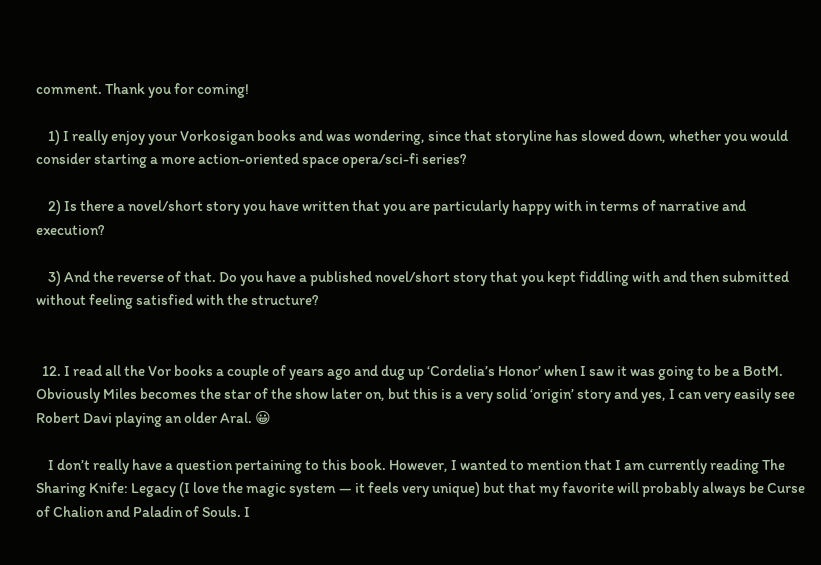comment. Thank you for coming!

    1) I really enjoy your Vorkosigan books and was wondering, since that storyline has slowed down, whether you would consider starting a more action-oriented space opera/sci-fi series?

    2) Is there a novel/short story you have written that you are particularly happy with in terms of narrative and execution?

    3) And the reverse of that. Do you have a published novel/short story that you kept fiddling with and then submitted without feeling satisfied with the structure?


  12. I read all the Vor books a couple of years ago and dug up ‘Cordelia’s Honor’ when I saw it was going to be a BotM. Obviously Miles becomes the star of the show later on, but this is a very solid ‘origin’ story and yes, I can very easily see Robert Davi playing an older Aral. 😀

    I don’t really have a question pertaining to this book. However, I wanted to mention that I am currently reading The Sharing Knife: Legacy (I love the magic system — it feels very unique) but that my favorite will probably always be Curse of Chalion and Paladin of Souls. I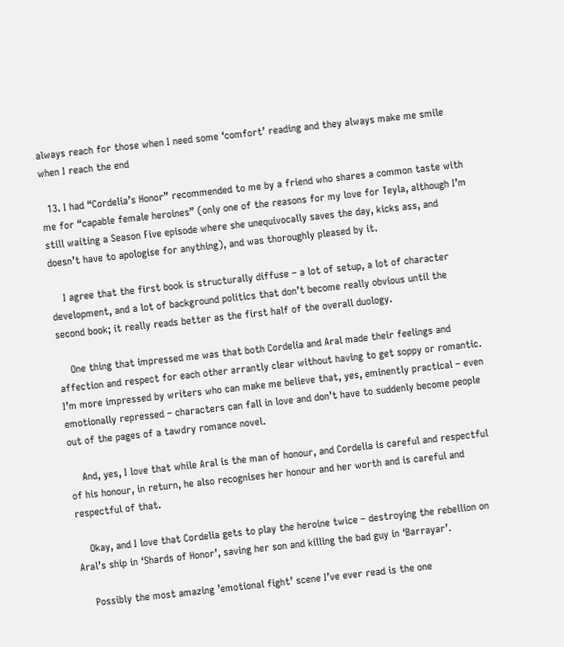always reach for those when I need some ‘comfort’ reading and they always make me smile when I reach the end

  13. I had “Cordelia’s Honor” recommended to me by a friend who shares a common taste with me for “capable female heroines” (only one of the reasons for my love for Teyla, although I’m still waiting a Season Five episode where she unequivocally saves the day, kicks ass, and doesn’t have to apologise for anything), and was thoroughly pleased by it.

    I agree that the first book is structurally diffuse – a lot of setup, a lot of character development, and a lot of background politics that don’t become really obvious until the second book; it really reads better as the first half of the overall duology.

    One thing that impressed me was that both Cordelia and Aral made their feelings and affection and respect for each other arrantly clear without having to get soppy or romantic. I’m more impressed by writers who can make me believe that, yes, eminently practical – even emotionally repressed – characters can fall in love and don’t have to suddenly become people out of the pages of a tawdry romance novel.

    And, yes, I love that while Aral is the man of honour, and Cordelia is careful and respectful of his honour, in return, he also recognises her honour and her worth and is careful and respectful of that.

    Okay, and I love that Cordelia gets to play the heroine twice – destroying the rebellion on Aral’s ship in ‘Shards of Honor’, saving her son and killing the bad guy in ‘Barrayar’.

    Possibly the most amazing ’emotional fight’ scene I’ve ever read is the one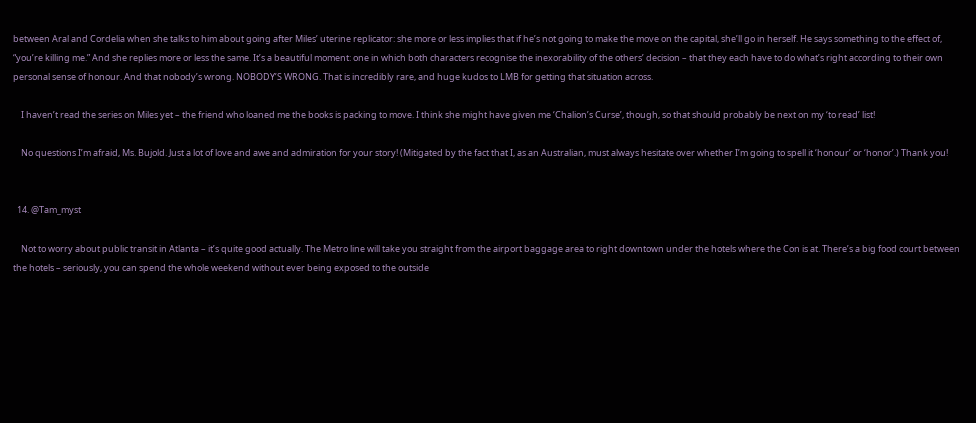between Aral and Cordelia when she talks to him about going after Miles’ uterine replicator: she more or less implies that if he’s not going to make the move on the capital, she’ll go in herself. He says something to the effect of, “you’re killing me.” And she replies more or less the same. It’s a beautiful moment: one in which both characters recognise the inexorability of the others’ decision – that they each have to do what’s right according to their own personal sense of honour. And that nobody’s wrong. NOBODY’S WRONG. That is incredibly rare, and huge kudos to LMB for getting that situation across.

    I haven’t read the series on Miles yet – the friend who loaned me the books is packing to move. I think she might have given me ‘Chalion’s Curse’, though, so that should probably be next on my ‘to read’ list!

    No questions I’m afraid, Ms. Bujold. Just a lot of love and awe and admiration for your story! (Mitigated by the fact that I, as an Australian, must always hesitate over whether I’m going to spell it ‘honour’ or ‘honor’.) Thank you!


  14. @Tam_myst

    Not to worry about public transit in Atlanta – it’s quite good actually. The Metro line will take you straight from the airport baggage area to right downtown under the hotels where the Con is at. There’s a big food court between the hotels – seriously, you can spend the whole weekend without ever being exposed to the outside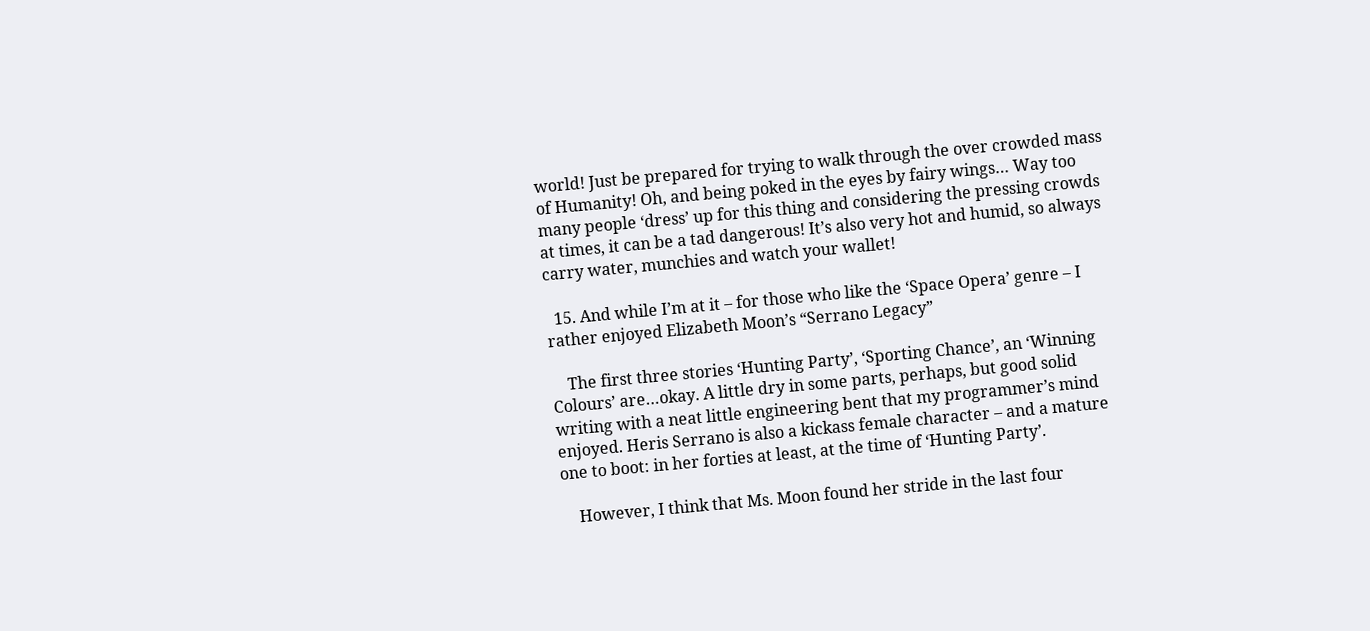world! Just be prepared for trying to walk through the over crowded mass of Humanity! Oh, and being poked in the eyes by fairy wings… Way too many people ‘dress’ up for this thing and considering the pressing crowds at times, it can be a tad dangerous! It’s also very hot and humid, so always carry water, munchies and watch your wallet!

  15. And while I’m at it – for those who like the ‘Space Opera’ genre – I rather enjoyed Elizabeth Moon’s “Serrano Legacy”

    The first three stories ‘Hunting Party’, ‘Sporting Chance’, an ‘Winning Colours’ are…okay. A little dry in some parts, perhaps, but good solid writing with a neat little engineering bent that my programmer’s mind enjoyed. Heris Serrano is also a kickass female character – and a mature one to boot: in her forties at least, at the time of ‘Hunting Party’.

    However, I think that Ms. Moon found her stride in the last four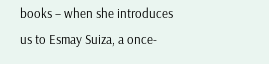books – when she introduces us to Esmay Suiza, a once-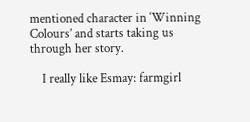mentioned character in ‘Winning Colours’ and starts taking us through her story.

    I really like Esmay: farmgirl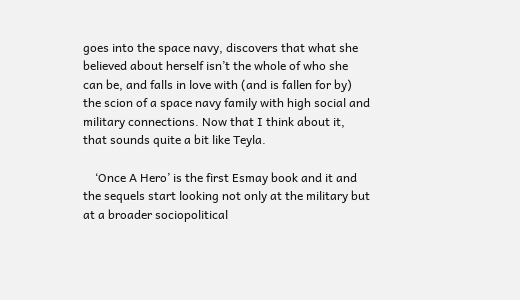goes into the space navy, discovers that what she believed about herself isn’t the whole of who she can be, and falls in love with (and is fallen for by) the scion of a space navy family with high social and military connections. Now that I think about it, that sounds quite a bit like Teyla.

    ‘Once A Hero’ is the first Esmay book and it and the sequels start looking not only at the military but at a broader sociopolitical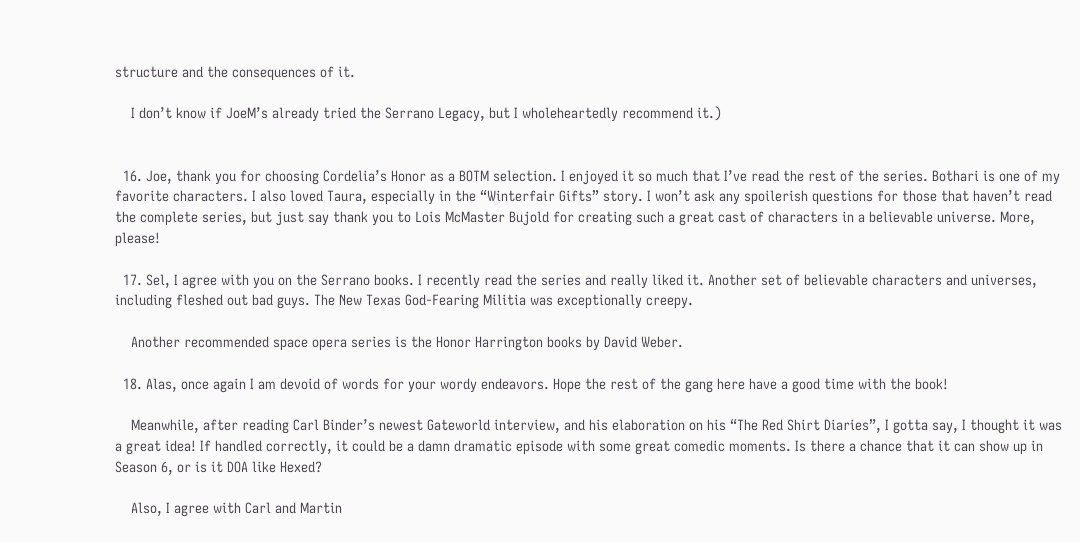structure and the consequences of it.

    I don’t know if JoeM’s already tried the Serrano Legacy, but I wholeheartedly recommend it.)


  16. Joe, thank you for choosing Cordelia’s Honor as a BOTM selection. I enjoyed it so much that I’ve read the rest of the series. Bothari is one of my favorite characters. I also loved Taura, especially in the “Winterfair Gifts” story. I won’t ask any spoilerish questions for those that haven’t read the complete series, but just say thank you to Lois McMaster Bujold for creating such a great cast of characters in a believable universe. More, please!

  17. Sel, I agree with you on the Serrano books. I recently read the series and really liked it. Another set of believable characters and universes, including fleshed out bad guys. The New Texas God-Fearing Militia was exceptionally creepy.

    Another recommended space opera series is the Honor Harrington books by David Weber.

  18. Alas, once again I am devoid of words for your wordy endeavors. Hope the rest of the gang here have a good time with the book!

    Meanwhile, after reading Carl Binder’s newest Gateworld interview, and his elaboration on his “The Red Shirt Diaries”, I gotta say, I thought it was a great idea! If handled correctly, it could be a damn dramatic episode with some great comedic moments. Is there a chance that it can show up in Season 6, or is it DOA like Hexed?

    Also, I agree with Carl and Martin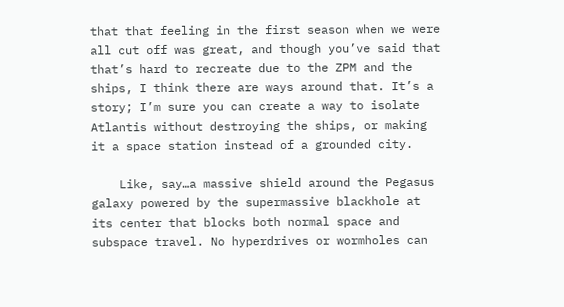that that feeling in the first season when we were all cut off was great, and though you’ve said that that’s hard to recreate due to the ZPM and the ships, I think there are ways around that. It’s a story; I’m sure you can create a way to isolate Atlantis without destroying the ships, or making it a space station instead of a grounded city.

    Like, say…a massive shield around the Pegasus galaxy powered by the supermassive blackhole at its center that blocks both normal space and subspace travel. No hyperdrives or wormholes can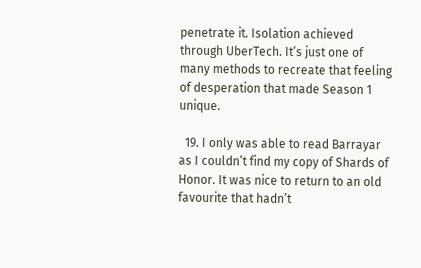penetrate it. Isolation achieved through UberTech. It’s just one of many methods to recreate that feeling of desperation that made Season 1 unique.

  19. I only was able to read Barrayar as I couldn’t find my copy of Shards of Honor. It was nice to return to an old favourite that hadn’t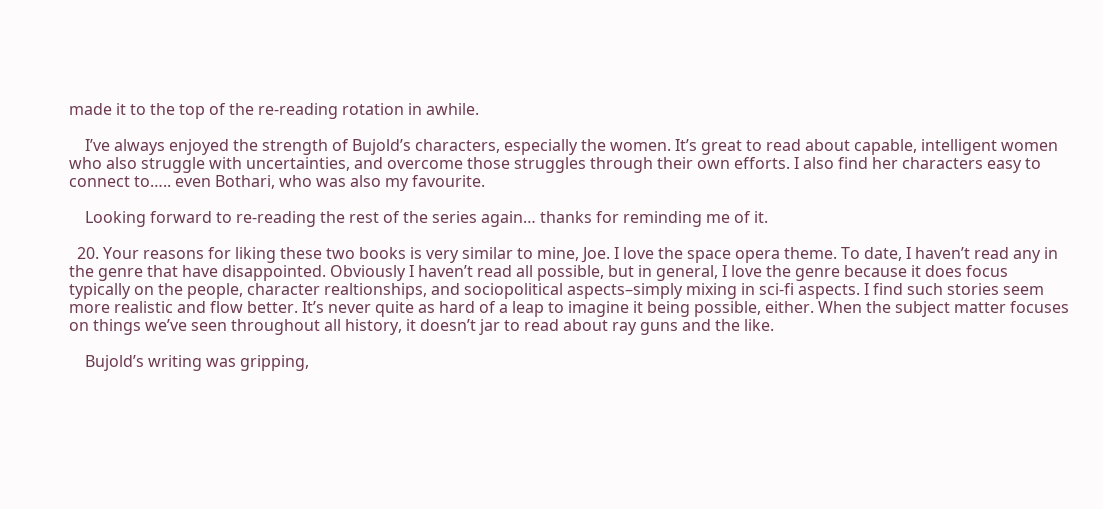made it to the top of the re-reading rotation in awhile.

    I’ve always enjoyed the strength of Bujold’s characters, especially the women. It’s great to read about capable, intelligent women who also struggle with uncertainties, and overcome those struggles through their own efforts. I also find her characters easy to connect to….. even Bothari, who was also my favourite.

    Looking forward to re-reading the rest of the series again… thanks for reminding me of it.

  20. Your reasons for liking these two books is very similar to mine, Joe. I love the space opera theme. To date, I haven’t read any in the genre that have disappointed. Obviously I haven’t read all possible, but in general, I love the genre because it does focus typically on the people, character realtionships, and sociopolitical aspects–simply mixing in sci-fi aspects. I find such stories seem more realistic and flow better. It’s never quite as hard of a leap to imagine it being possible, either. When the subject matter focuses on things we’ve seen throughout all history, it doesn’t jar to read about ray guns and the like.

    Bujold’s writing was gripping,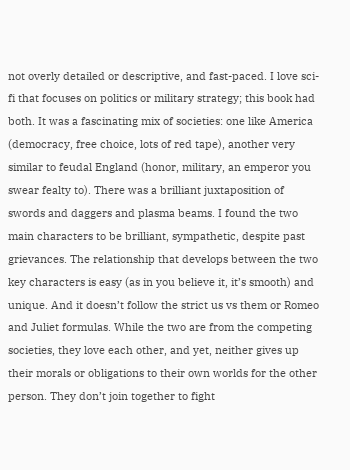not overly detailed or descriptive, and fast-paced. I love sci-fi that focuses on politics or military strategy; this book had both. It was a fascinating mix of societies: one like America (democracy, free choice, lots of red tape), another very similar to feudal England (honor, military, an emperor you swear fealty to). There was a brilliant juxtaposition of swords and daggers and plasma beams. I found the two main characters to be brilliant, sympathetic, despite past grievances. The relationship that develops between the two key characters is easy (as in you believe it, it’s smooth) and unique. And it doesn’t follow the strict us vs them or Romeo and Juliet formulas. While the two are from the competing societies, they love each other, and yet, neither gives up their morals or obligations to their own worlds for the other person. They don’t join together to fight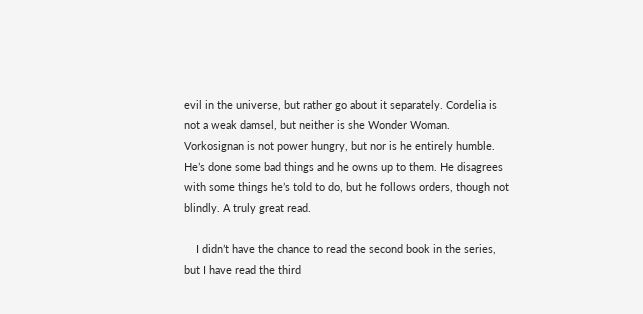evil in the universe, but rather go about it separately. Cordelia is not a weak damsel, but neither is she Wonder Woman. Vorkosignan is not power hungry, but nor is he entirely humble. He’s done some bad things and he owns up to them. He disagrees with some things he’s told to do, but he follows orders, though not blindly. A truly great read.

    I didn’t have the chance to read the second book in the series, but I have read the third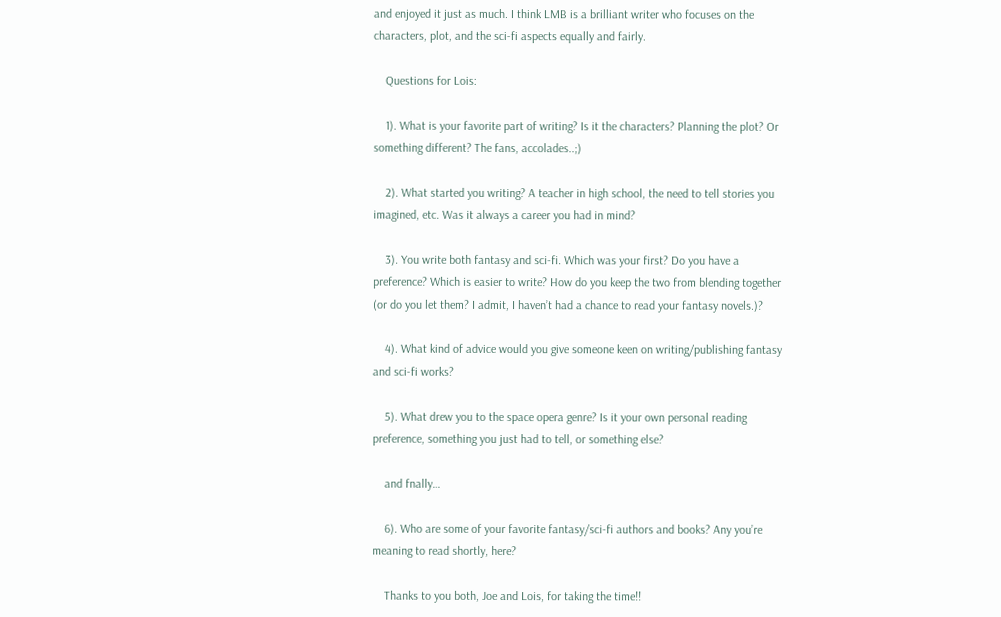and enjoyed it just as much. I think LMB is a brilliant writer who focuses on the characters, plot, and the sci-fi aspects equally and fairly.

    Questions for Lois:

    1). What is your favorite part of writing? Is it the characters? Planning the plot? Or something different? The fans, accolades..;)

    2). What started you writing? A teacher in high school, the need to tell stories you imagined, etc. Was it always a career you had in mind?

    3). You write both fantasy and sci-fi. Which was your first? Do you have a preference? Which is easier to write? How do you keep the two from blending together (or do you let them? I admit, I haven’t had a chance to read your fantasy novels.)?

    4). What kind of advice would you give someone keen on writing/publishing fantasy and sci-fi works?

    5). What drew you to the space opera genre? Is it your own personal reading preference, something you just had to tell, or something else?

    and fnally…

    6). Who are some of your favorite fantasy/sci-fi authors and books? Any you’re meaning to read shortly, here?

    Thanks to you both, Joe and Lois, for taking the time!!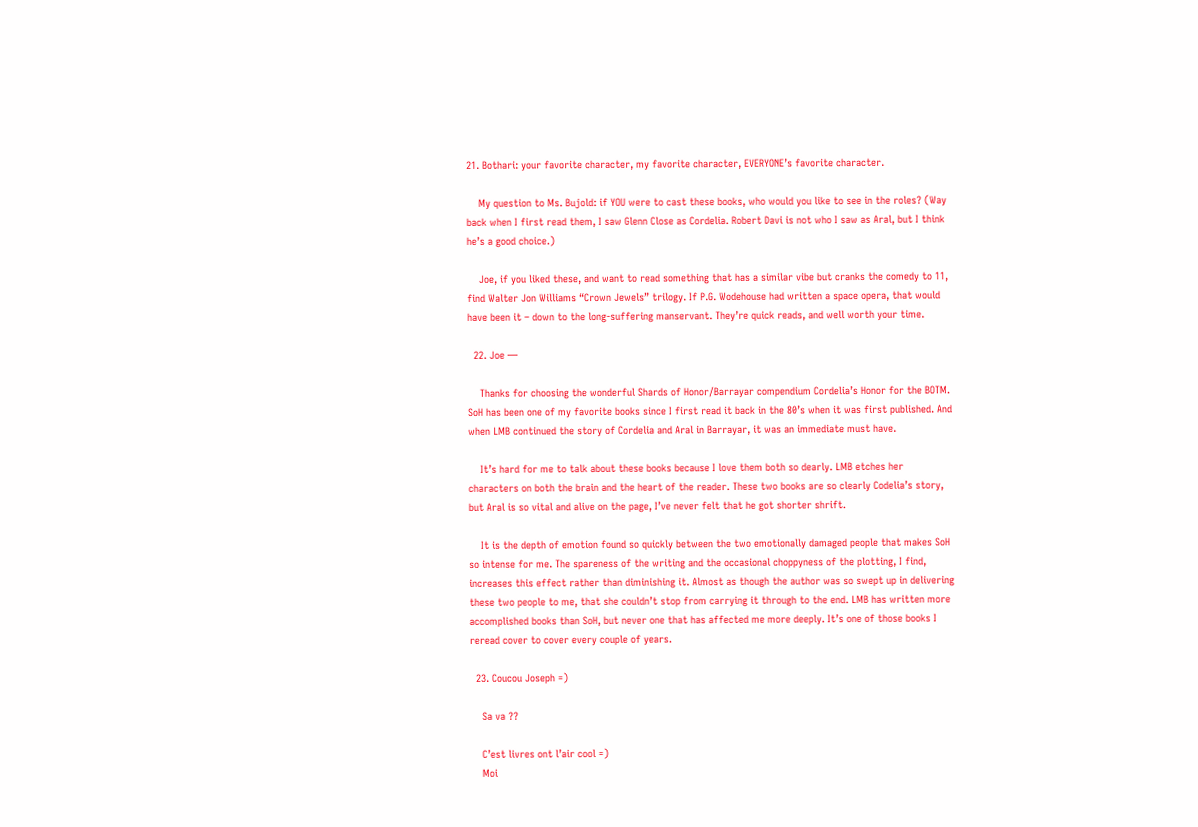21. Bothari: your favorite character, my favorite character, EVERYONE’s favorite character.

    My question to Ms. Bujold: if YOU were to cast these books, who would you like to see in the roles? (Way back when I first read them, I saw Glenn Close as Cordelia. Robert Davi is not who I saw as Aral, but I think he’s a good choice.)

    Joe, if you liked these, and want to read something that has a similar vibe but cranks the comedy to 11, find Walter Jon Williams “Crown Jewels” trilogy. If P.G. Wodehouse had written a space opera, that would have been it – down to the long-suffering manservant. They’re quick reads, and well worth your time.

  22. Joe —

    Thanks for choosing the wonderful Shards of Honor/Barrayar compendium Cordelia’s Honor for the BOTM. SoH has been one of my favorite books since I first read it back in the 80’s when it was first published. And when LMB continued the story of Cordelia and Aral in Barrayar, it was an immediate must have.

    It’s hard for me to talk about these books because I love them both so dearly. LMB etches her characters on both the brain and the heart of the reader. These two books are so clearly Codelia’s story, but Aral is so vital and alive on the page, I’ve never felt that he got shorter shrift.

    It is the depth of emotion found so quickly between the two emotionally damaged people that makes SoH so intense for me. The spareness of the writing and the occasional choppyness of the plotting, I find, increases this effect rather than diminishing it. Almost as though the author was so swept up in delivering these two people to me, that she couldn’t stop from carrying it through to the end. LMB has written more accomplished books than SoH, but never one that has affected me more deeply. It’s one of those books I reread cover to cover every couple of years.

  23. Coucou Joseph =)

    Sa va ??

    C’est livres ont l’air cool =)
    Moi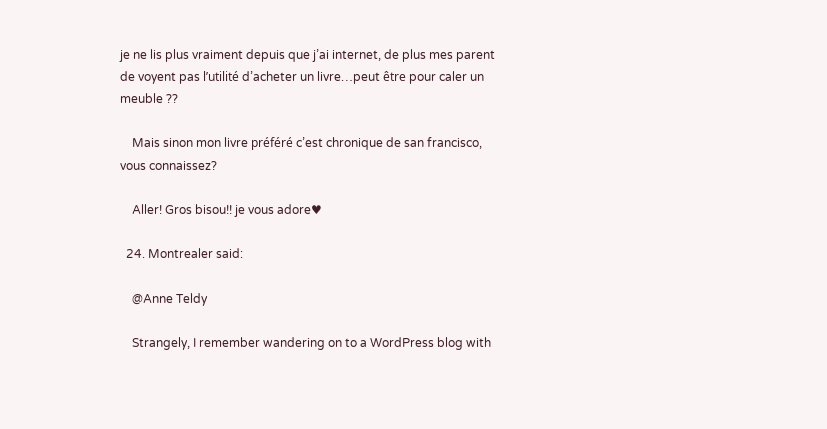je ne lis plus vraiment depuis que j’ai internet, de plus mes parent de voyent pas l’utilité d’acheter un livre…peut être pour caler un meuble ??

    Mais sinon mon livre préféré c’est chronique de san francisco, vous connaissez?

    Aller! Gros bisou!! je vous adore♥

  24. Montrealer said:

    @Anne Teldy

    Strangely, I remember wandering on to a WordPress blog with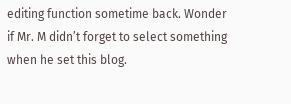editing function sometime back. Wonder if Mr. M didn’t forget to select something when he set this blog.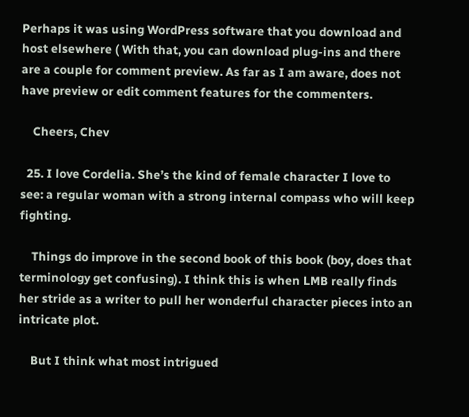Perhaps it was using WordPress software that you download and host elsewhere ( With that, you can download plug-ins and there are a couple for comment preview. As far as I am aware, does not have preview or edit comment features for the commenters.

    Cheers, Chev

  25. I love Cordelia. She’s the kind of female character I love to see: a regular woman with a strong internal compass who will keep fighting.

    Things do improve in the second book of this book (boy, does that terminology get confusing). I think this is when LMB really finds her stride as a writer to pull her wonderful character pieces into an intricate plot.

    But I think what most intrigued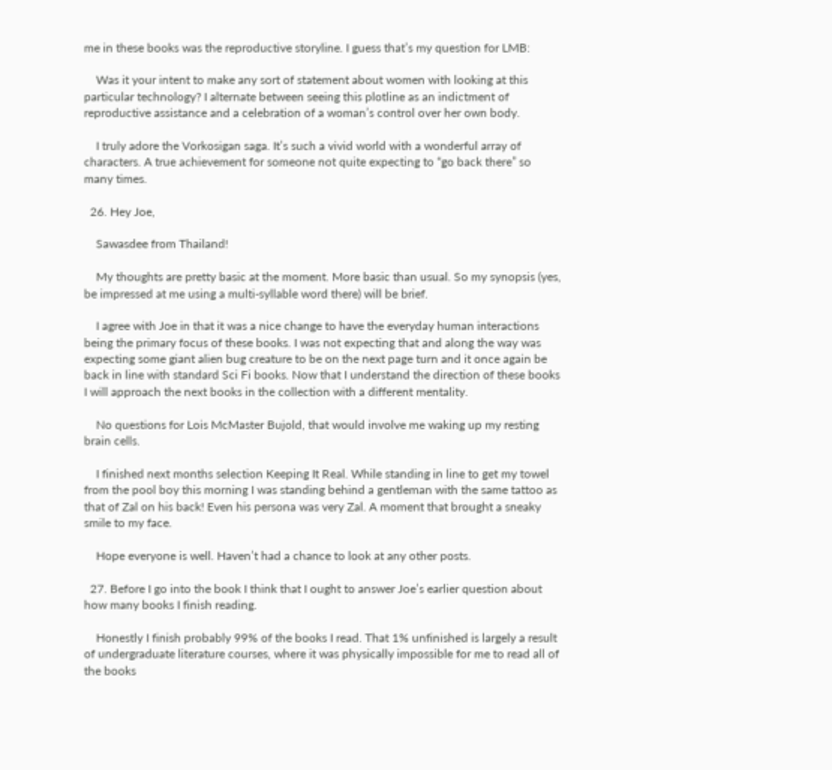me in these books was the reproductive storyline. I guess that’s my question for LMB:

    Was it your intent to make any sort of statement about women with looking at this particular technology? I alternate between seeing this plotline as an indictment of reproductive assistance and a celebration of a woman’s control over her own body.

    I truly adore the Vorkosigan saga. It’s such a vivid world with a wonderful array of characters. A true achievement for someone not quite expecting to “go back there” so many times.

  26. Hey Joe,

    Sawasdee from Thailand!

    My thoughts are pretty basic at the moment. More basic than usual. So my synopsis (yes, be impressed at me using a multi-syllable word there) will be brief.

    I agree with Joe in that it was a nice change to have the everyday human interactions being the primary focus of these books. I was not expecting that and along the way was expecting some giant alien bug creature to be on the next page turn and it once again be back in line with standard Sci Fi books. Now that I understand the direction of these books I will approach the next books in the collection with a different mentality.

    No questions for Lois McMaster Bujold, that would involve me waking up my resting brain cells.

    I finished next months selection Keeping It Real. While standing in line to get my towel from the pool boy this morning I was standing behind a gentleman with the same tattoo as that of Zal on his back! Even his persona was very Zal. A moment that brought a sneaky smile to my face.

    Hope everyone is well. Haven’t had a chance to look at any other posts.

  27. Before I go into the book I think that I ought to answer Joe’s earlier question about how many books I finish reading.

    Honestly I finish probably 99% of the books I read. That 1% unfinished is largely a result of undergraduate literature courses, where it was physically impossible for me to read all of the books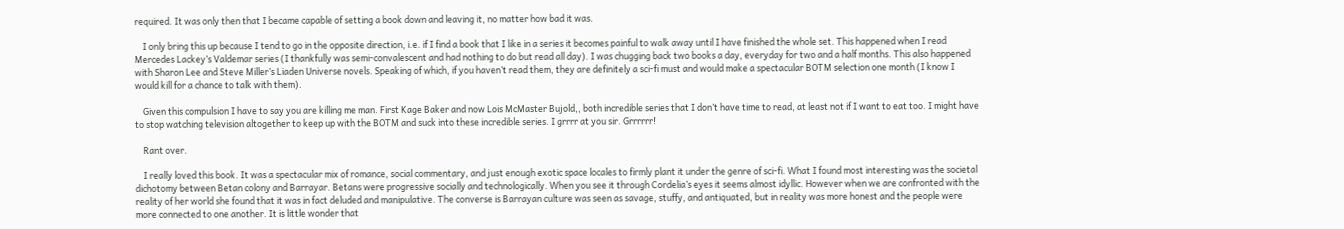required. It was only then that I became capable of setting a book down and leaving it, no matter how bad it was.

    I only bring this up because I tend to go in the opposite direction, i.e. if I find a book that I like in a series it becomes painful to walk away until I have finished the whole set. This happened when I read Mercedes Lackey’s Valdemar series (I thankfully was semi-convalescent and had nothing to do but read all day). I was chugging back two books a day, everyday for two and a half months. This also happened with Sharon Lee and Steve Miller’s Liaden Universe novels. Speaking of which, if you haven’t read them, they are definitely a sci-fi must and would make a spectacular BOTM selection one month (I know I would kill for a chance to talk with them).

    Given this compulsion I have to say you are killing me man. First Kage Baker and now Lois McMaster Bujold,, both incredible series that I don’t have time to read, at least not if I want to eat too. I might have to stop watching television altogether to keep up with the BOTM and suck into these incredible series. I grrrr at you sir. Grrrrrr!

    Rant over.

    I really loved this book. It was a spectacular mix of romance, social commentary, and just enough exotic space locales to firmly plant it under the genre of sci-fi. What I found most interesting was the societal dichotomy between Betan colony and Barrayar. Betans were progressive socially and technologically. When you see it through Cordelia’s eyes it seems almost idyllic. However when we are confronted with the reality of her world she found that it was in fact deluded and manipulative. The converse is Barrayan culture was seen as savage, stuffy, and antiquated, but in reality was more honest and the people were more connected to one another. It is little wonder that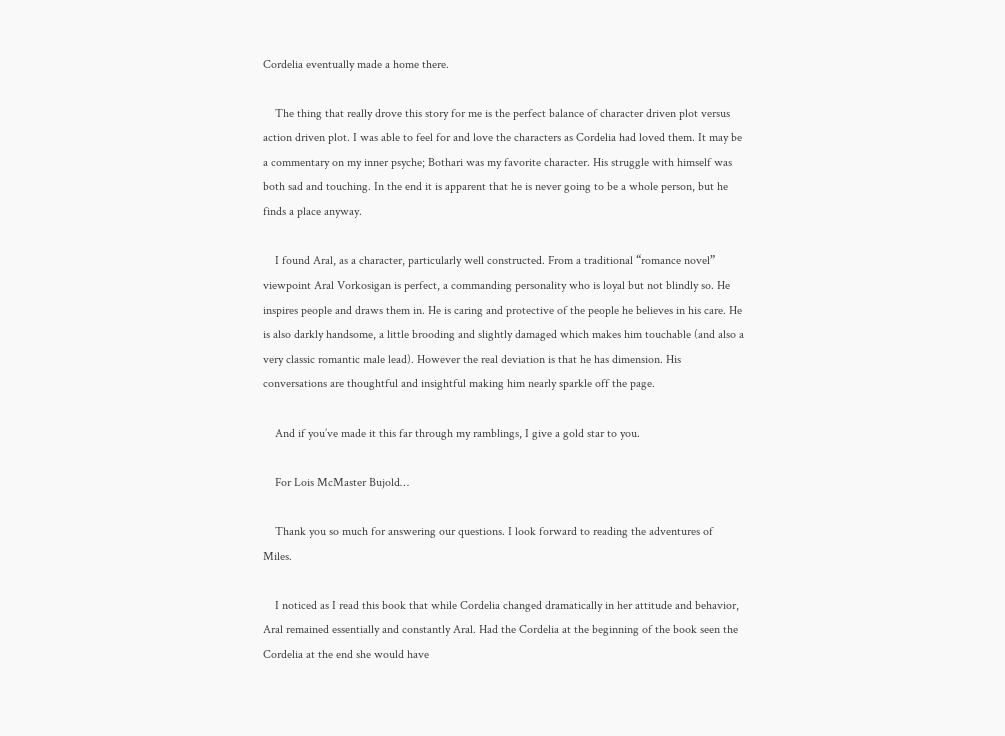Cordelia eventually made a home there.

    The thing that really drove this story for me is the perfect balance of character driven plot versus action driven plot. I was able to feel for and love the characters as Cordelia had loved them. It may be a commentary on my inner psyche; Bothari was my favorite character. His struggle with himself was both sad and touching. In the end it is apparent that he is never going to be a whole person, but he finds a place anyway.

    I found Aral, as a character, particularly well constructed. From a traditional “romance novel” viewpoint Aral Vorkosigan is perfect, a commanding personality who is loyal but not blindly so. He inspires people and draws them in. He is caring and protective of the people he believes in his care. He is also darkly handsome, a little brooding and slightly damaged which makes him touchable (and also a very classic romantic male lead). However the real deviation is that he has dimension. His conversations are thoughtful and insightful making him nearly sparkle off the page.

    And if you’ve made it this far through my ramblings, I give a gold star to you.

    For Lois McMaster Bujold…

    Thank you so much for answering our questions. I look forward to reading the adventures of Miles.

    I noticed as I read this book that while Cordelia changed dramatically in her attitude and behavior, Aral remained essentially and constantly Aral. Had the Cordelia at the beginning of the book seen the Cordelia at the end she would have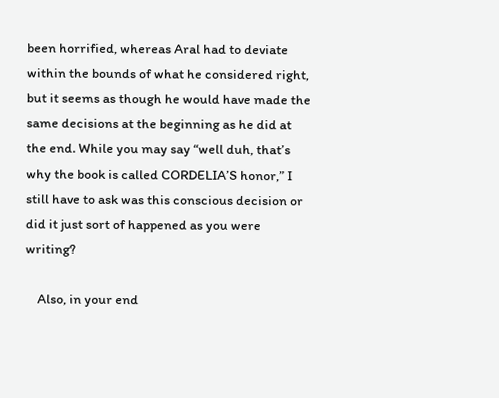been horrified, whereas Aral had to deviate within the bounds of what he considered right, but it seems as though he would have made the same decisions at the beginning as he did at the end. While you may say “well duh, that’s why the book is called CORDELIA’S honor,” I still have to ask was this conscious decision or did it just sort of happened as you were writing?

    Also, in your end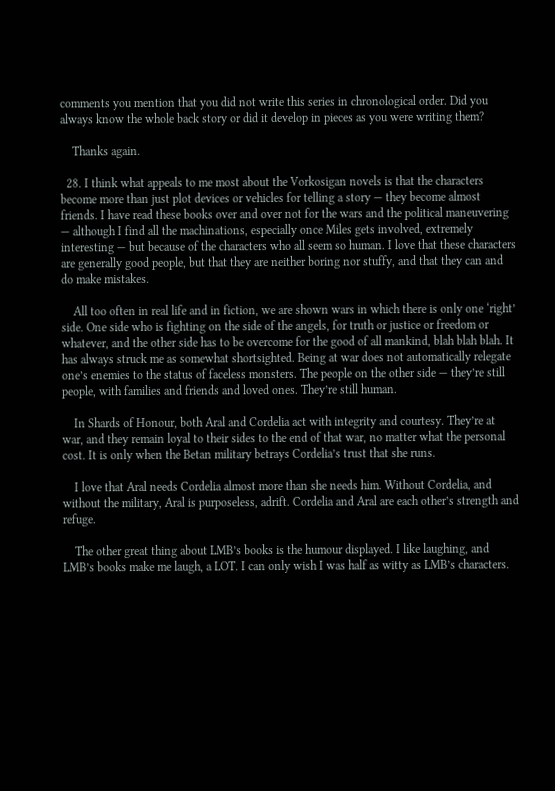comments you mention that you did not write this series in chronological order. Did you always know the whole back story or did it develop in pieces as you were writing them?

    Thanks again.

  28. I think what appeals to me most about the Vorkosigan novels is that the characters become more than just plot devices or vehicles for telling a story — they become almost friends. I have read these books over and over not for the wars and the political maneuvering — although I find all the machinations, especially once Miles gets involved, extremely interesting — but because of the characters who all seem so human. I love that these characters are generally good people, but that they are neither boring nor stuffy, and that they can and do make mistakes.

    All too often in real life and in fiction, we are shown wars in which there is only one ‘right’ side. One side who is fighting on the side of the angels, for truth or justice or freedom or whatever, and the other side has to be overcome for the good of all mankind, blah blah blah. It has always struck me as somewhat shortsighted. Being at war does not automatically relegate one’s enemies to the status of faceless monsters. The people on the other side — they’re still people, with families and friends and loved ones. They’re still human.

    In Shards of Honour, both Aral and Cordelia act with integrity and courtesy. They’re at war, and they remain loyal to their sides to the end of that war, no matter what the personal cost. It is only when the Betan military betrays Cordelia’s trust that she runs.

    I love that Aral needs Cordelia almost more than she needs him. Without Cordelia, and without the military, Aral is purposeless, adrift. Cordelia and Aral are each other’s strength and refuge.

    The other great thing about LMB’s books is the humour displayed. I like laughing, and LMB’s books make me laugh, a LOT. I can only wish I was half as witty as LMB’s characters.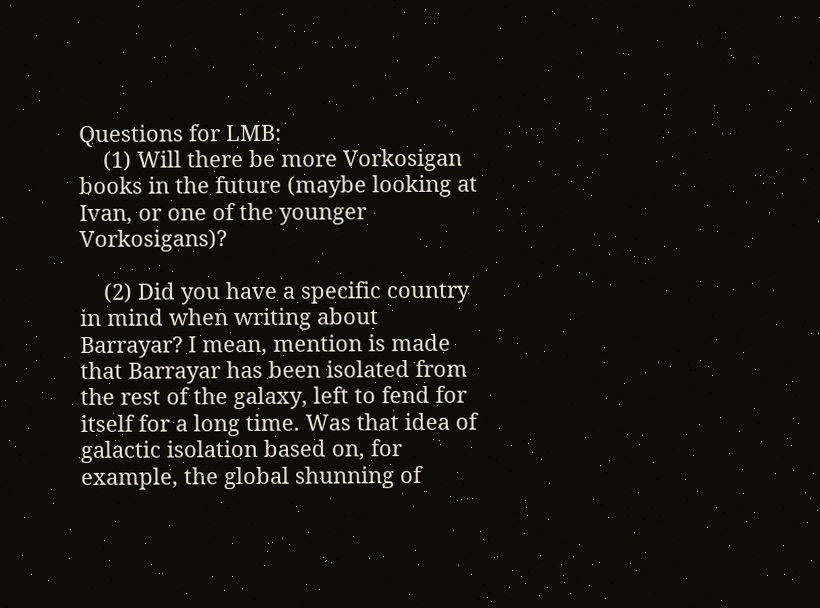Questions for LMB:
    (1) Will there be more Vorkosigan books in the future (maybe looking at Ivan, or one of the younger Vorkosigans)?

    (2) Did you have a specific country in mind when writing about Barrayar? I mean, mention is made that Barrayar has been isolated from the rest of the galaxy, left to fend for itself for a long time. Was that idea of galactic isolation based on, for example, the global shunning of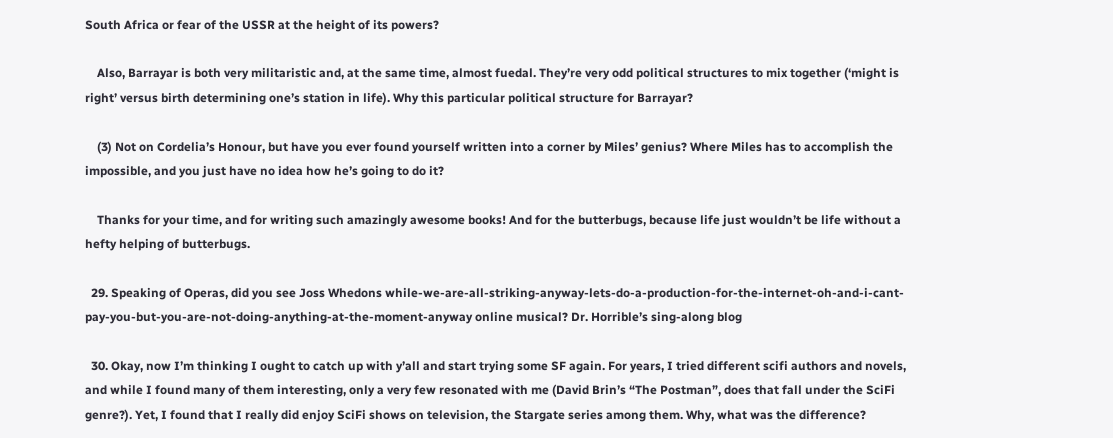South Africa or fear of the USSR at the height of its powers?

    Also, Barrayar is both very militaristic and, at the same time, almost fuedal. They’re very odd political structures to mix together (‘might is right’ versus birth determining one’s station in life). Why this particular political structure for Barrayar?

    (3) Not on Cordelia’s Honour, but have you ever found yourself written into a corner by Miles’ genius? Where Miles has to accomplish the impossible, and you just have no idea how he’s going to do it?

    Thanks for your time, and for writing such amazingly awesome books! And for the butterbugs, because life just wouldn’t be life without a hefty helping of butterbugs.

  29. Speaking of Operas, did you see Joss Whedons while-we-are-all-striking-anyway-lets-do-a-production-for-the-internet-oh-and-i-cant-pay-you-but-you-are-not-doing-anything-at-the-moment-anyway online musical? Dr. Horrible’s sing-along blog

  30. Okay, now I’m thinking I ought to catch up with y’all and start trying some SF again. For years, I tried different scifi authors and novels, and while I found many of them interesting, only a very few resonated with me (David Brin’s “The Postman”, does that fall under the SciFi genre?). Yet, I found that I really did enjoy SciFi shows on television, the Stargate series among them. Why, what was the difference?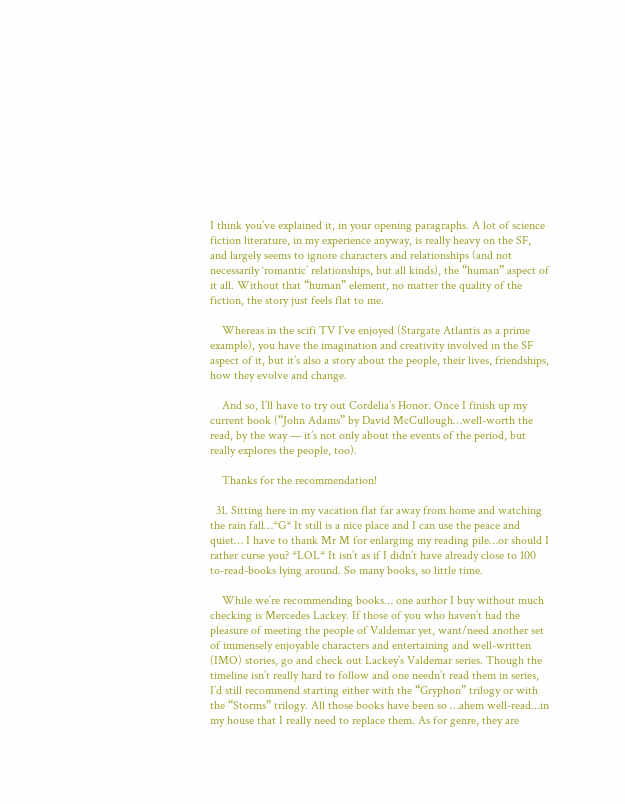I think you’ve explained it, in your opening paragraphs. A lot of science fiction literature, in my experience anyway, is really heavy on the SF, and largely seems to ignore characters and relationships (and not necessarily ‘romantic’ relationships, but all kinds), the “human” aspect of it all. Without that “human” element, no matter the quality of the fiction, the story just feels flat to me.

    Whereas in the scifi TV I’ve enjoyed (Stargate Atlantis as a prime example), you have the imagination and creativity involved in the SF aspect of it, but it’s also a story about the people, their lives, friendships, how they evolve and change.

    And so, I’ll have to try out Cordelia’s Honor. Once I finish up my current book (“John Adams” by David McCullough…well-worth the read, by the way — it’s not only about the events of the period, but really explores the people, too).

    Thanks for the recommendation!

  31. Sitting here in my vacation flat far away from home and watching the rain fall…*G* It still is a nice place and I can use the peace and quiet… I have to thank Mr M for enlarging my reading pile…or should I rather curse you? *LOL* It isn’t as if I didn’t have already close to 100 to-read-books lying around. So many books, so little time.

    While we’re recommending books… one author I buy without much checking is Mercedes Lackey. If those of you who haven’t had the pleasure of meeting the people of Valdemar yet, want/need another set of immensely enjoyable characters and entertaining and well-written (IMO) stories, go and check out Lackey’s Valdemar series. Though the timeline isn’t really hard to follow and one needn’t read them in series, I’d still recommend starting either with the “Gryphon” trilogy or with the “Storms” trilogy. All those books have been so …ahem well-read…in my house that I really need to replace them. As for genre, they are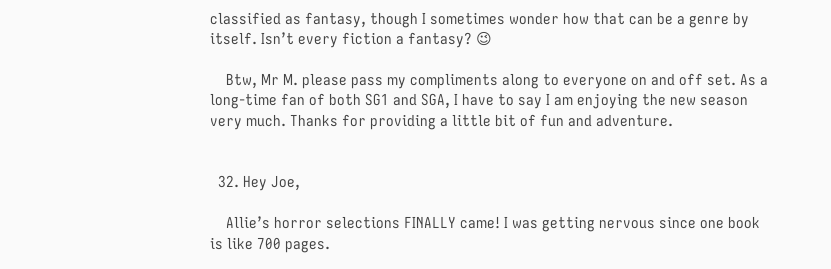classified as fantasy, though I sometimes wonder how that can be a genre by itself. Isn’t every fiction a fantasy? 😉

    Btw, Mr M. please pass my compliments along to everyone on and off set. As a long-time fan of both SG1 and SGA, I have to say I am enjoying the new season very much. Thanks for providing a little bit of fun and adventure.


  32. Hey Joe,

    Allie’s horror selections FINALLY came! I was getting nervous since one book is like 700 pages.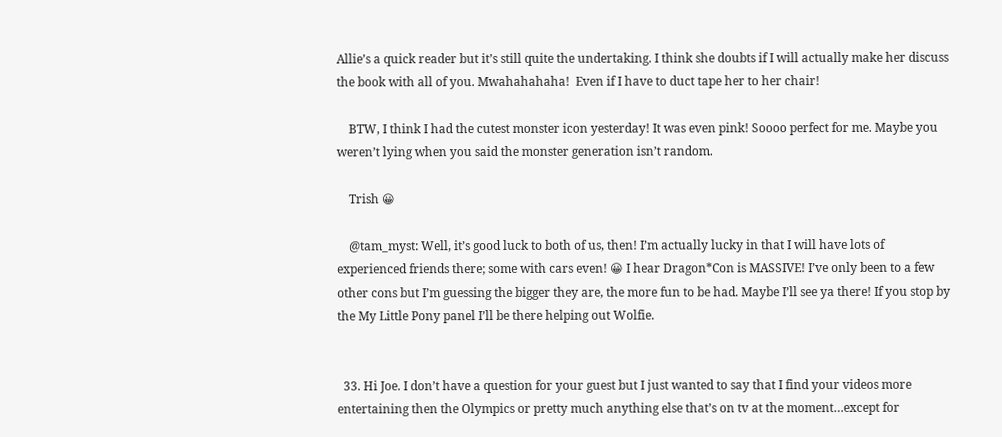Allie’s a quick reader but it’s still quite the undertaking. I think she doubts if I will actually make her discuss the book with all of you. Mwahahahaha!  Even if I have to duct tape her to her chair!

    BTW, I think I had the cutest monster icon yesterday! It was even pink! Soooo perfect for me. Maybe you weren’t lying when you said the monster generation isn’t random.

    Trish 😀

    @tam_myst: Well, it’s good luck to both of us, then! I’m actually lucky in that I will have lots of experienced friends there; some with cars even! 😀 I hear Dragon*Con is MASSIVE! I’ve only been to a few other cons but I’m guessing the bigger they are, the more fun to be had. Maybe I’ll see ya there! If you stop by the My Little Pony panel I’ll be there helping out Wolfie.


  33. Hi Joe. I don’t have a question for your guest but I just wanted to say that I find your videos more entertaining then the Olympics or pretty much anything else that’s on tv at the moment…except for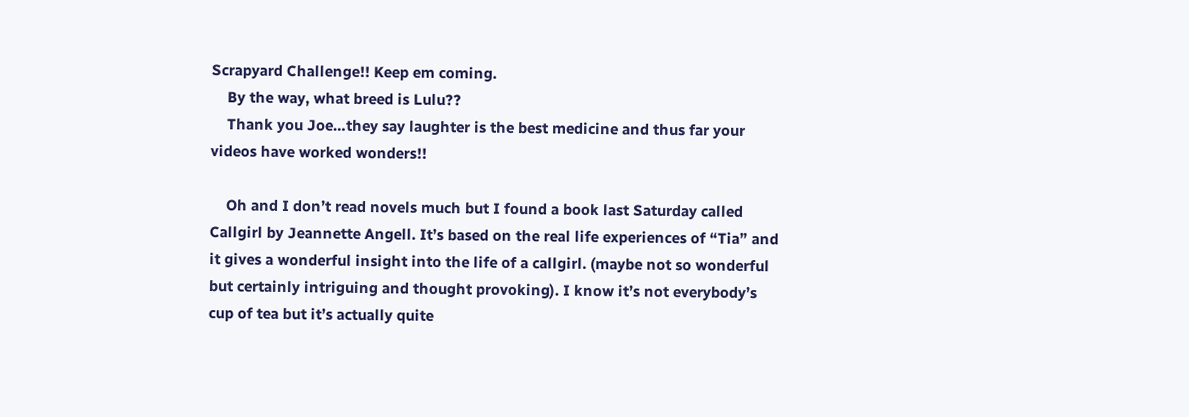Scrapyard Challenge!! Keep em coming.
    By the way, what breed is Lulu??
    Thank you Joe…they say laughter is the best medicine and thus far your videos have worked wonders!!

    Oh and I don’t read novels much but I found a book last Saturday called Callgirl by Jeannette Angell. It’s based on the real life experiences of “Tia” and it gives a wonderful insight into the life of a callgirl. (maybe not so wonderful but certainly intriguing and thought provoking). I know it’s not everybody’s cup of tea but it’s actually quite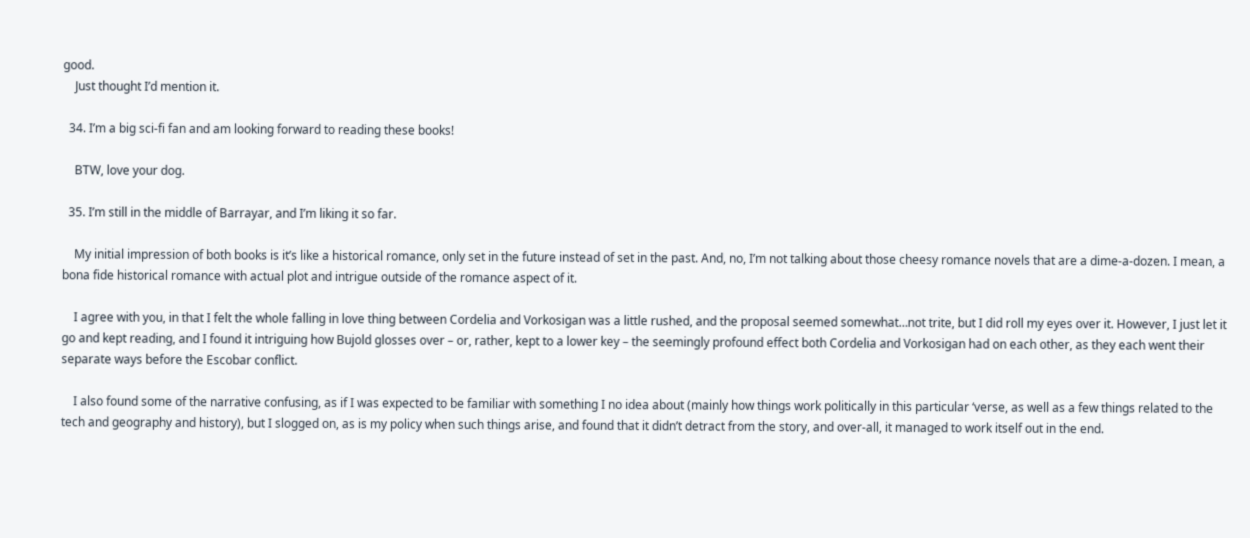good.
    Just thought I’d mention it.

  34. I’m a big sci-fi fan and am looking forward to reading these books!

    BTW, love your dog.

  35. I’m still in the middle of Barrayar, and I’m liking it so far.

    My initial impression of both books is it’s like a historical romance, only set in the future instead of set in the past. And, no, I’m not talking about those cheesy romance novels that are a dime-a-dozen. I mean, a bona fide historical romance with actual plot and intrigue outside of the romance aspect of it.

    I agree with you, in that I felt the whole falling in love thing between Cordelia and Vorkosigan was a little rushed, and the proposal seemed somewhat…not trite, but I did roll my eyes over it. However, I just let it go and kept reading, and I found it intriguing how Bujold glosses over – or, rather, kept to a lower key – the seemingly profound effect both Cordelia and Vorkosigan had on each other, as they each went their separate ways before the Escobar conflict.

    I also found some of the narrative confusing, as if I was expected to be familiar with something I no idea about (mainly how things work politically in this particular ‘verse, as well as a few things related to the tech and geography and history), but I slogged on, as is my policy when such things arise, and found that it didn’t detract from the story, and over-all, it managed to work itself out in the end.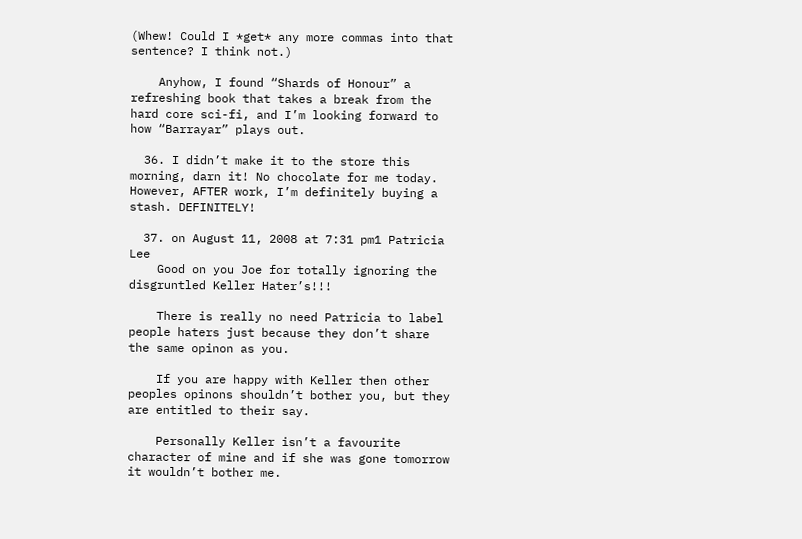(Whew! Could I *get* any more commas into that sentence? I think not.)

    Anyhow, I found “Shards of Honour” a refreshing book that takes a break from the hard core sci-fi, and I’m looking forward to how “Barrayar” plays out.

  36. I didn’t make it to the store this morning, darn it! No chocolate for me today. However, AFTER work, I’m definitely buying a stash. DEFINITELY!

  37. on August 11, 2008 at 7:31 pm1 Patricia Lee
    Good on you Joe for totally ignoring the disgruntled Keller Hater’s!!!

    There is really no need Patricia to label people haters just because they don’t share the same opinon as you.

    If you are happy with Keller then other peoples opinons shouldn’t bother you, but they are entitled to their say.

    Personally Keller isn’t a favourite character of mine and if she was gone tomorrow it wouldn’t bother me.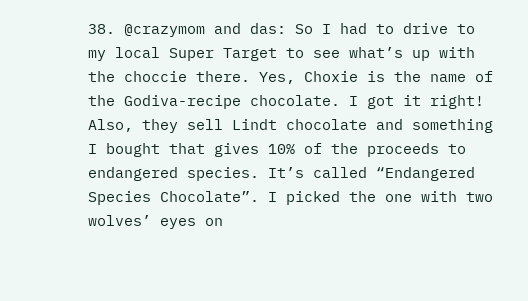38. @crazymom and das: So I had to drive to my local Super Target to see what’s up with the choccie there. Yes, Choxie is the name of the Godiva-recipe chocolate. I got it right! Also, they sell Lindt chocolate and something I bought that gives 10% of the proceeds to endangered species. It’s called “Endangered Species Chocolate”. I picked the one with two wolves’ eyes on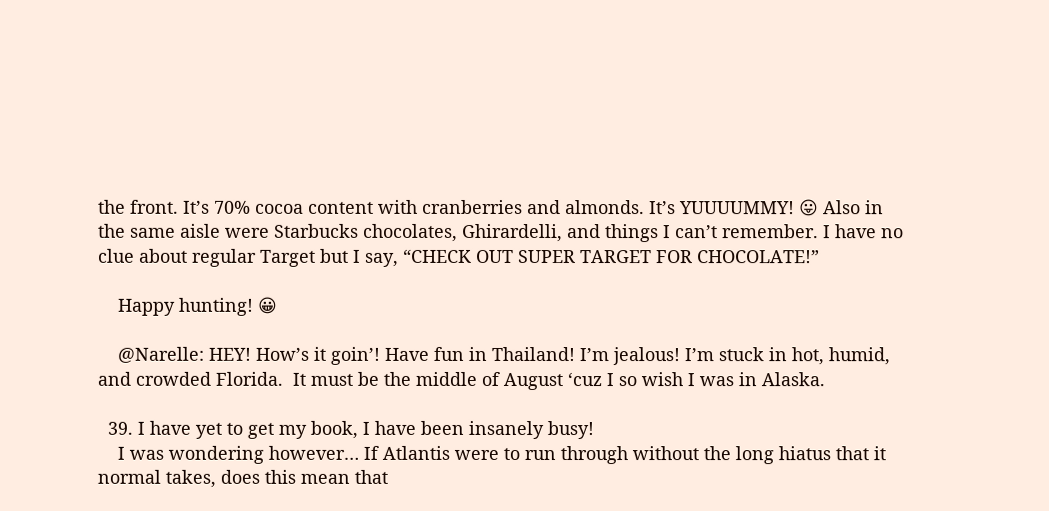the front. It’s 70% cocoa content with cranberries and almonds. It’s YUUUUMMY! 😛 Also in the same aisle were Starbucks chocolates, Ghirardelli, and things I can’t remember. I have no clue about regular Target but I say, “CHECK OUT SUPER TARGET FOR CHOCOLATE!”

    Happy hunting! 😀

    @Narelle: HEY! How’s it goin’! Have fun in Thailand! I’m jealous! I’m stuck in hot, humid, and crowded Florida.  It must be the middle of August ‘cuz I so wish I was in Alaska.

  39. I have yet to get my book, I have been insanely busy!
    I was wondering however… If Atlantis were to run through without the long hiatus that it normal takes, does this mean that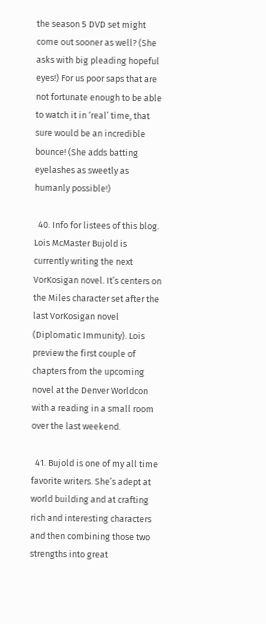the season 5 DVD set might come out sooner as well? (She asks with big pleading hopeful eyes!) For us poor saps that are not fortunate enough to be able to watch it in ‘real’ time, that sure would be an incredible bounce! (She adds batting eyelashes as sweetly as humanly possible!)

  40. Info for listees of this blog. Lois McMaster Bujold is currently writing the next VorKosigan novel. It’s centers on the Miles character set after the last VorKosigan novel (Diplomatic Immunity). Lois preview the first couple of chapters from the upcoming novel at the Denver Worldcon with a reading in a small room over the last weekend.

  41. Bujold is one of my all time favorite writers. She’s adept at world building and at crafting rich and interesting characters and then combining those two strengths into great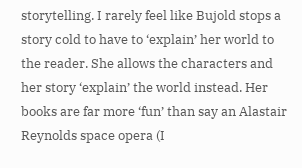storytelling. I rarely feel like Bujold stops a story cold to have to ‘explain’ her world to the reader. She allows the characters and her story ‘explain’ the world instead. Her books are far more ‘fun’ than say an Alastair Reynolds space opera (I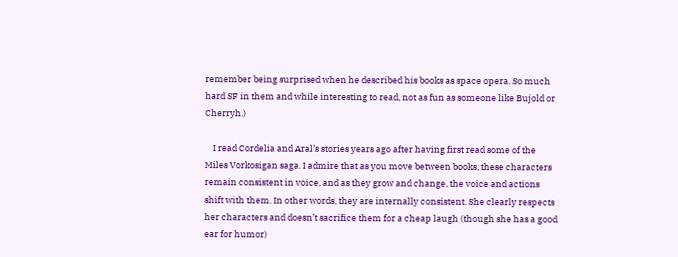remember being surprised when he described his books as space opera. So much hard SF in them and while interesting to read, not as fun as someone like Bujold or Cherryh.)

    I read Cordelia and Aral’s stories years ago after having first read some of the Miles Vorkosigan saga. I admire that as you move between books, these characters remain consistent in voice, and as they grow and change, the voice and actions shift with them. In other words, they are internally consistent. She clearly respects her characters and doesn’t sacrifice them for a cheap laugh (though she has a good ear for humor)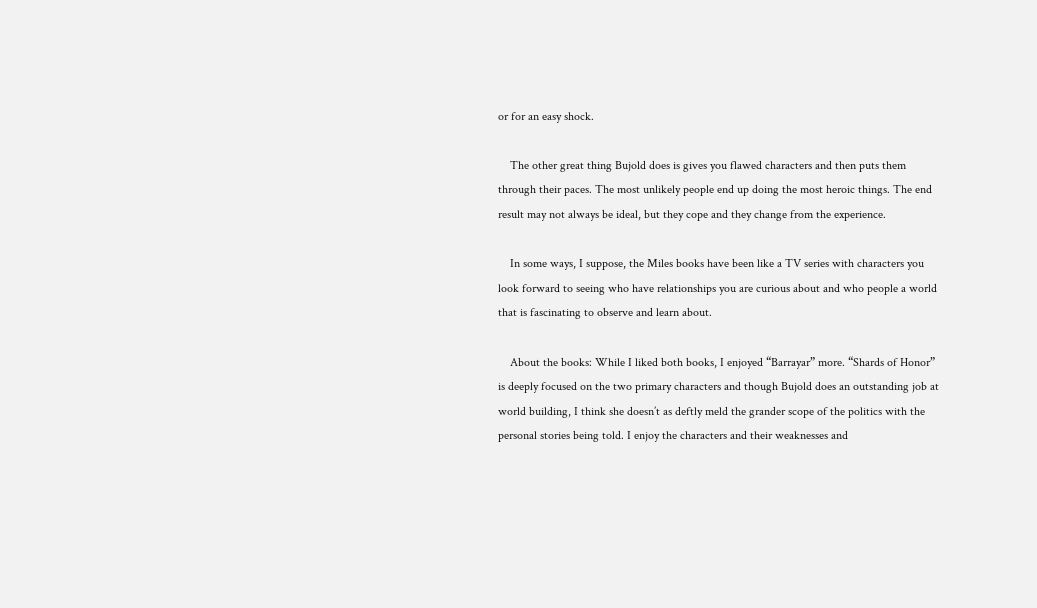or for an easy shock.

    The other great thing Bujold does is gives you flawed characters and then puts them through their paces. The most unlikely people end up doing the most heroic things. The end result may not always be ideal, but they cope and they change from the experience.

    In some ways, I suppose, the Miles books have been like a TV series with characters you look forward to seeing who have relationships you are curious about and who people a world that is fascinating to observe and learn about.

    About the books: While I liked both books, I enjoyed “Barrayar” more. “Shards of Honor” is deeply focused on the two primary characters and though Bujold does an outstanding job at world building, I think she doesn’t as deftly meld the grander scope of the politics with the personal stories being told. I enjoy the characters and their weaknesses and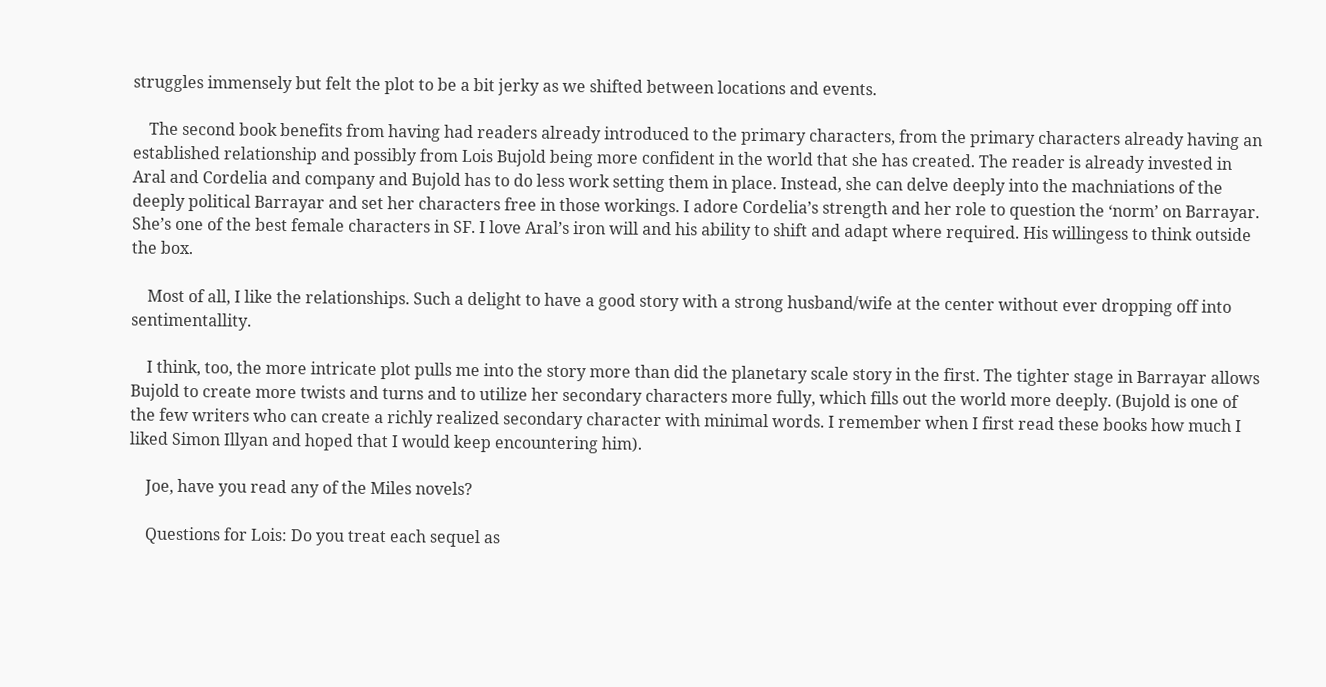struggles immensely but felt the plot to be a bit jerky as we shifted between locations and events.

    The second book benefits from having had readers already introduced to the primary characters, from the primary characters already having an established relationship and possibly from Lois Bujold being more confident in the world that she has created. The reader is already invested in Aral and Cordelia and company and Bujold has to do less work setting them in place. Instead, she can delve deeply into the machniations of the deeply political Barrayar and set her characters free in those workings. I adore Cordelia’s strength and her role to question the ‘norm’ on Barrayar. She’s one of the best female characters in SF. I love Aral’s iron will and his ability to shift and adapt where required. His willingess to think outside the box.

    Most of all, I like the relationships. Such a delight to have a good story with a strong husband/wife at the center without ever dropping off into sentimentallity.

    I think, too, the more intricate plot pulls me into the story more than did the planetary scale story in the first. The tighter stage in Barrayar allows Bujold to create more twists and turns and to utilize her secondary characters more fully, which fills out the world more deeply. (Bujold is one of the few writers who can create a richly realized secondary character with minimal words. I remember when I first read these books how much I liked Simon Illyan and hoped that I would keep encountering him).

    Joe, have you read any of the Miles novels?

    Questions for Lois: Do you treat each sequel as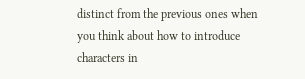distinct from the previous ones when you think about how to introduce characters in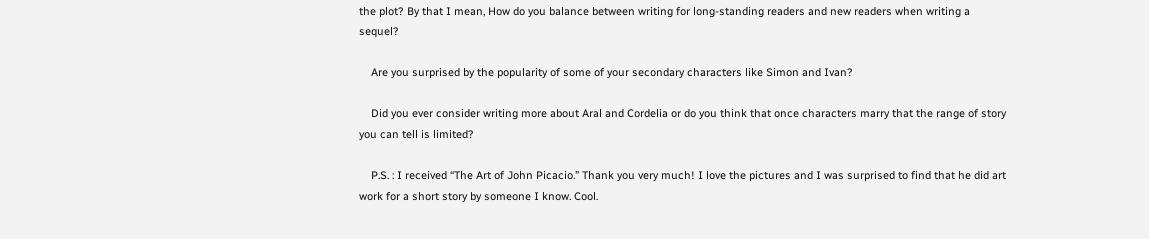the plot? By that I mean, How do you balance between writing for long-standing readers and new readers when writing a sequel?

    Are you surprised by the popularity of some of your secondary characters like Simon and Ivan?

    Did you ever consider writing more about Aral and Cordelia or do you think that once characters marry that the range of story you can tell is limited?

    P.S. : I received “The Art of John Picacio.” Thank you very much! I love the pictures and I was surprised to find that he did art work for a short story by someone I know. Cool.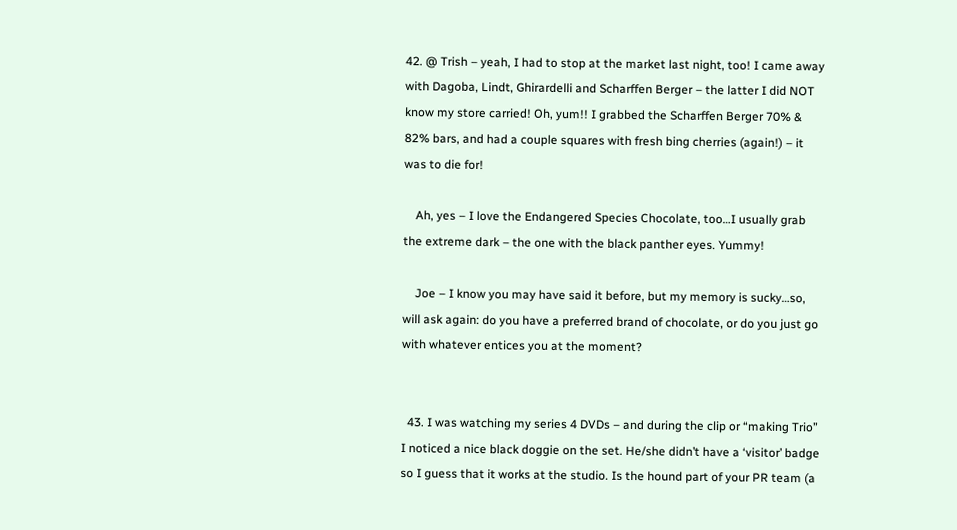42. @ Trish – yeah, I had to stop at the market last night, too! I came away with Dagoba, Lindt, Ghirardelli and Scharffen Berger – the latter I did NOT know my store carried! Oh, yum!! I grabbed the Scharffen Berger 70% & 82% bars, and had a couple squares with fresh bing cherries (again!) – it was to die for!

    Ah, yes – I love the Endangered Species Chocolate, too…I usually grab the extreme dark – the one with the black panther eyes. Yummy!

    Joe – I know you may have said it before, but my memory is sucky…so, will ask again: do you have a preferred brand of chocolate, or do you just go with whatever entices you at the moment?


  43. I was watching my series 4 DVDs – and during the clip or “making Trio” I noticed a nice black doggie on the set. He/she didn’t have a ‘visitor’ badge so I guess that it works at the studio. Is the hound part of your PR team (a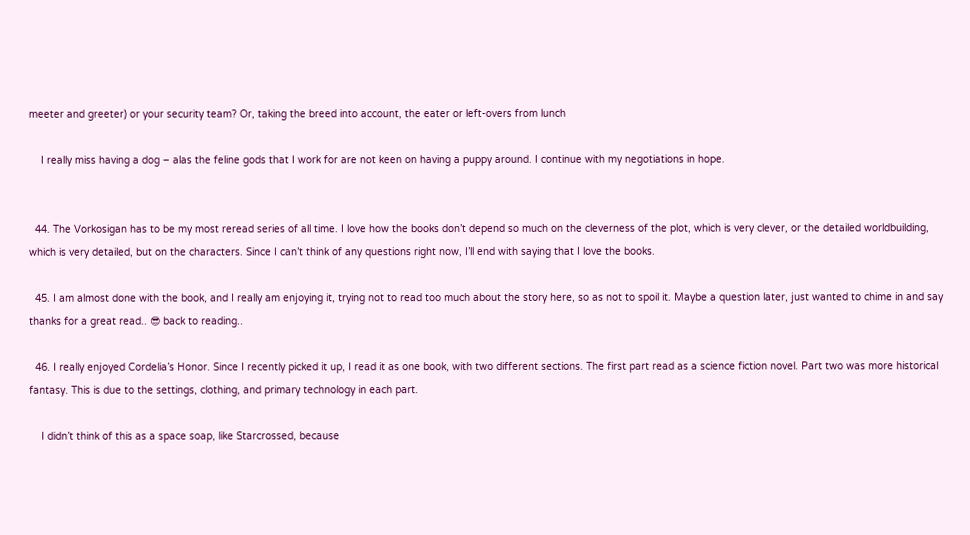meeter and greeter) or your security team? Or, taking the breed into account, the eater or left-overs from lunch

    I really miss having a dog – alas the feline gods that I work for are not keen on having a puppy around. I continue with my negotiations in hope.


  44. The Vorkosigan has to be my most reread series of all time. I love how the books don’t depend so much on the cleverness of the plot, which is very clever, or the detailed worldbuilding, which is very detailed, but on the characters. Since I can’t think of any questions right now, I’ll end with saying that I love the books.

  45. I am almost done with the book, and I really am enjoying it, trying not to read too much about the story here, so as not to spoil it. Maybe a question later, just wanted to chime in and say thanks for a great read.. 😎 back to reading..

  46. I really enjoyed Cordelia’s Honor. Since I recently picked it up, I read it as one book, with two different sections. The first part read as a science fiction novel. Part two was more historical fantasy. This is due to the settings, clothing, and primary technology in each part.

    I didn’t think of this as a space soap, like Starcrossed, because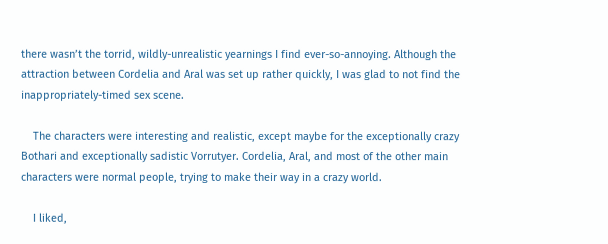there wasn’t the torrid, wildly-unrealistic yearnings I find ever-so-annoying. Although the attraction between Cordelia and Aral was set up rather quickly, I was glad to not find the inappropriately-timed sex scene.

    The characters were interesting and realistic, except maybe for the exceptionally crazy Bothari and exceptionally sadistic Vorrutyer. Cordelia, Aral, and most of the other main characters were normal people, trying to make their way in a crazy world.

    I liked,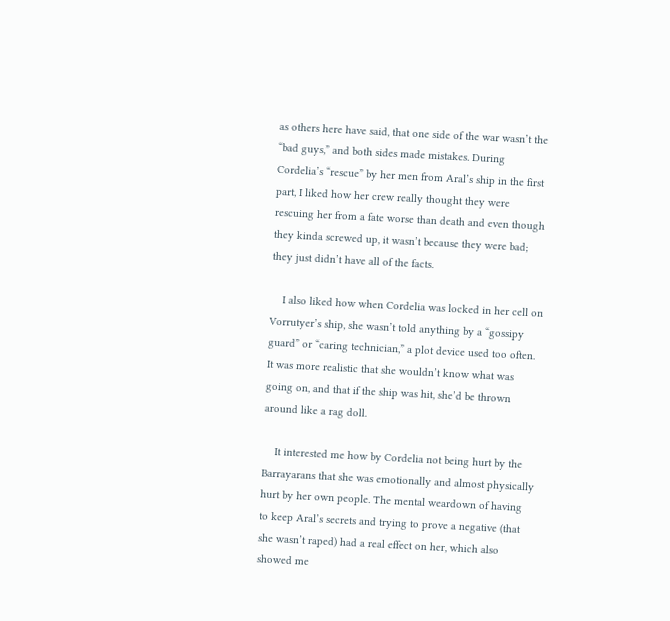as others here have said, that one side of the war wasn’t the “bad guys,” and both sides made mistakes. During Cordelia’s “rescue” by her men from Aral’s ship in the first part, I liked how her crew really thought they were rescuing her from a fate worse than death and even though they kinda screwed up, it wasn’t because they were bad; they just didn’t have all of the facts.

    I also liked how when Cordelia was locked in her cell on Vorrutyer’s ship, she wasn’t told anything by a “gossipy guard” or “caring technician,” a plot device used too often. It was more realistic that she wouldn’t know what was going on, and that if the ship was hit, she’d be thrown around like a rag doll.

    It interested me how by Cordelia not being hurt by the Barrayarans that she was emotionally and almost physically hurt by her own people. The mental weardown of having to keep Aral’s secrets and trying to prove a negative (that she wasn’t raped) had a real effect on her, which also showed me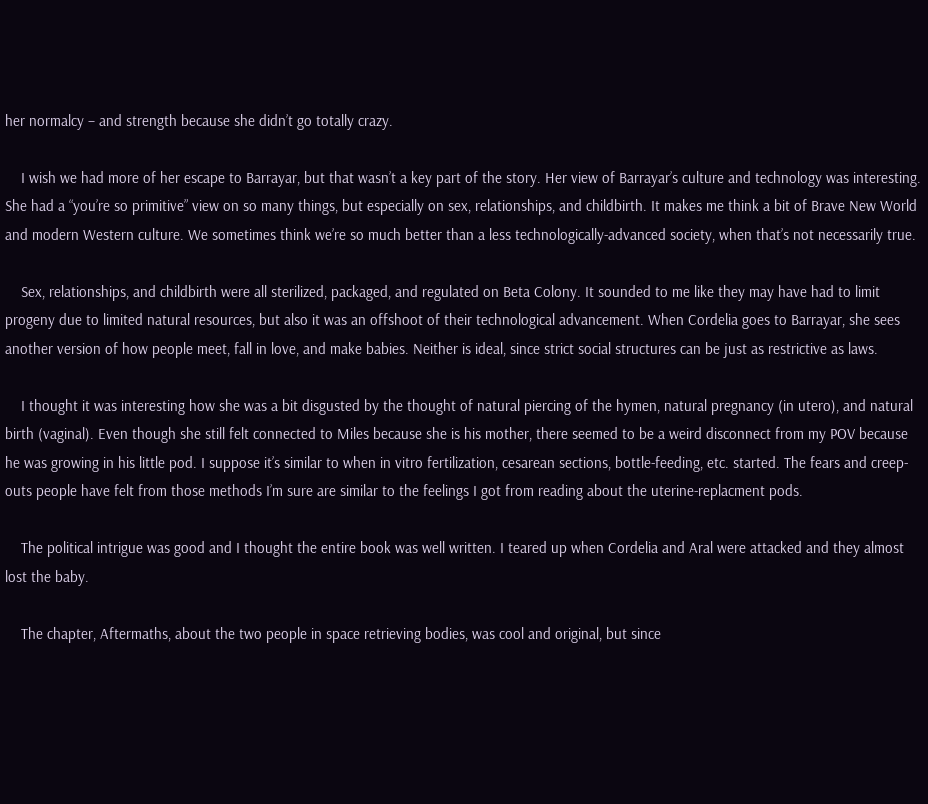her normalcy – and strength because she didn’t go totally crazy.

    I wish we had more of her escape to Barrayar, but that wasn’t a key part of the story. Her view of Barrayar’s culture and technology was interesting. She had a “you’re so primitive” view on so many things, but especially on sex, relationships, and childbirth. It makes me think a bit of Brave New World and modern Western culture. We sometimes think we’re so much better than a less technologically-advanced society, when that’s not necessarily true.

    Sex, relationships, and childbirth were all sterilized, packaged, and regulated on Beta Colony. It sounded to me like they may have had to limit progeny due to limited natural resources, but also it was an offshoot of their technological advancement. When Cordelia goes to Barrayar, she sees another version of how people meet, fall in love, and make babies. Neither is ideal, since strict social structures can be just as restrictive as laws.

    I thought it was interesting how she was a bit disgusted by the thought of natural piercing of the hymen, natural pregnancy (in utero), and natural birth (vaginal). Even though she still felt connected to Miles because she is his mother, there seemed to be a weird disconnect from my POV because he was growing in his little pod. I suppose it’s similar to when in vitro fertilization, cesarean sections, bottle-feeding, etc. started. The fears and creep-outs people have felt from those methods I’m sure are similar to the feelings I got from reading about the uterine-replacment pods.

    The political intrigue was good and I thought the entire book was well written. I teared up when Cordelia and Aral were attacked and they almost lost the baby.

    The chapter, Aftermaths, about the two people in space retrieving bodies, was cool and original, but since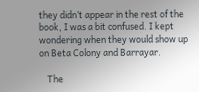they didn’t appear in the rest of the book, I was a bit confused. I kept wondering when they would show up on Beta Colony and Barrayar.

    The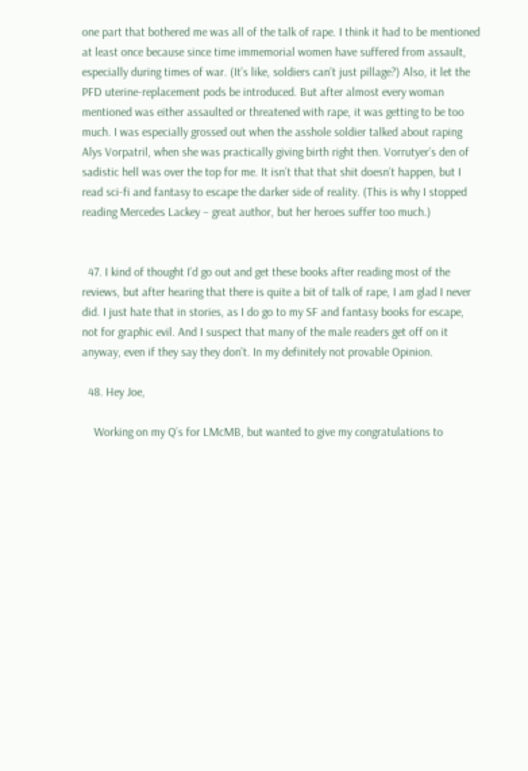one part that bothered me was all of the talk of rape. I think it had to be mentioned at least once because since time immemorial women have suffered from assault, especially during times of war. (It’s like, soldiers can’t just pillage?) Also, it let the PFD uterine-replacement pods be introduced. But after almost every woman mentioned was either assaulted or threatened with rape, it was getting to be too much. I was especially grossed out when the asshole soldier talked about raping Alys Vorpatril, when she was practically giving birth right then. Vorrutyer’s den of sadistic hell was over the top for me. It isn’t that that shit doesn’t happen, but I read sci-fi and fantasy to escape the darker side of reality. (This is why I stopped reading Mercedes Lackey – great author, but her heroes suffer too much.)


  47. I kind of thought I’d go out and get these books after reading most of the reviews, but after hearing that there is quite a bit of talk of rape, I am glad I never did. I just hate that in stories, as I do go to my SF and fantasy books for escape, not for graphic evil. And I suspect that many of the male readers get off on it anyway, even if they say they don’t. In my definitely not provable Opinion.

  48. Hey Joe,

    Working on my Q’s for LMcMB, but wanted to give my congratulations to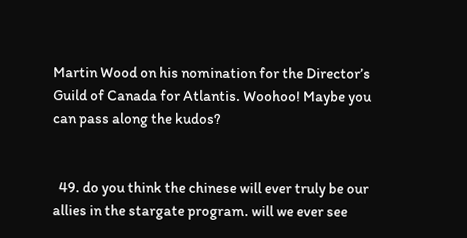Martin Wood on his nomination for the Director’s Guild of Canada for Atlantis. Woohoo! Maybe you can pass along the kudos?


  49. do you think the chinese will ever truly be our allies in the stargate program. will we ever see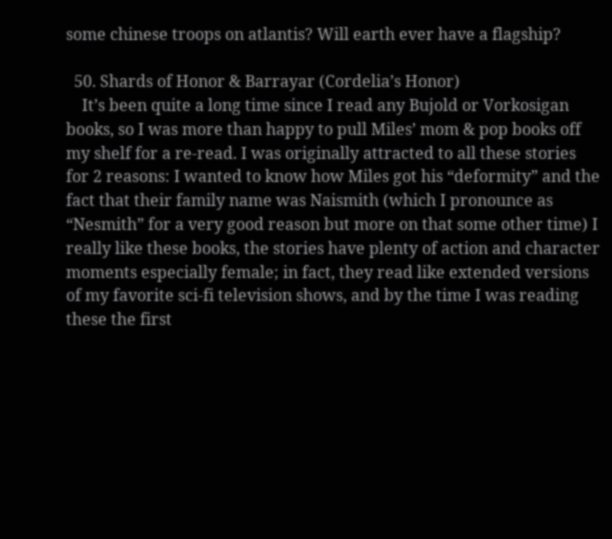some chinese troops on atlantis? Will earth ever have a flagship?

  50. Shards of Honor & Barrayar (Cordelia’s Honor)
    It’s been quite a long time since I read any Bujold or Vorkosigan books, so I was more than happy to pull Miles’ mom & pop books off my shelf for a re-read. I was originally attracted to all these stories for 2 reasons: I wanted to know how Miles got his “deformity” and the fact that their family name was Naismith (which I pronounce as “Nesmith” for a very good reason but more on that some other time) I really like these books, the stories have plenty of action and character moments especially female; in fact, they read like extended versions of my favorite sci-fi television shows, and by the time I was reading these the first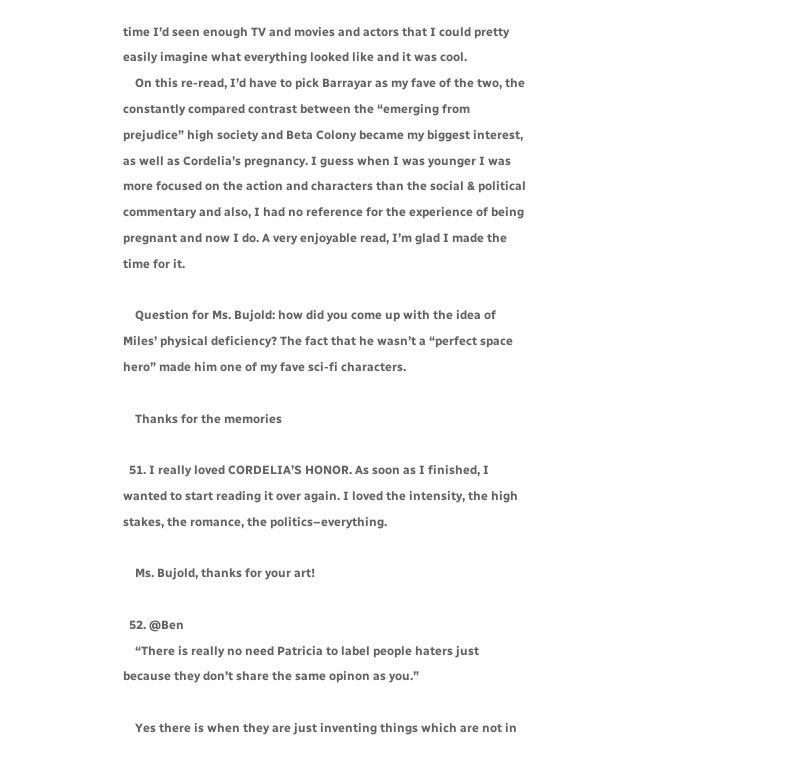time I’d seen enough TV and movies and actors that I could pretty easily imagine what everything looked like and it was cool.
    On this re-read, I’d have to pick Barrayar as my fave of the two, the constantly compared contrast between the “emerging from prejudice” high society and Beta Colony became my biggest interest, as well as Cordelia’s pregnancy. I guess when I was younger I was more focused on the action and characters than the social & political commentary and also, I had no reference for the experience of being pregnant and now I do. A very enjoyable read, I’m glad I made the time for it.

    Question for Ms. Bujold: how did you come up with the idea of Miles’ physical deficiency? The fact that he wasn’t a “perfect space hero” made him one of my fave sci-fi characters.

    Thanks for the memories

  51. I really loved CORDELIA’S HONOR. As soon as I finished, I wanted to start reading it over again. I loved the intensity, the high stakes, the romance, the politics–everything.

    Ms. Bujold, thanks for your art!

  52. @Ben
    “There is really no need Patricia to label people haters just because they don’t share the same opinon as you.”

    Yes there is when they are just inventing things which are not in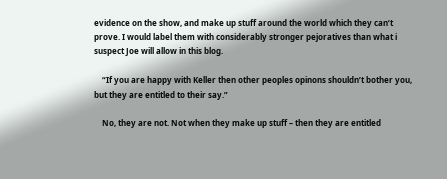evidence on the show, and make up stuff around the world which they can’t prove. I would label them with considerably stronger pejoratives than what i suspect Joe will allow in this blog.

    “If you are happy with Keller then other peoples opinons shouldn’t bother you, but they are entitled to their say.”

    No, they are not. Not when they make up stuff – then they are entitled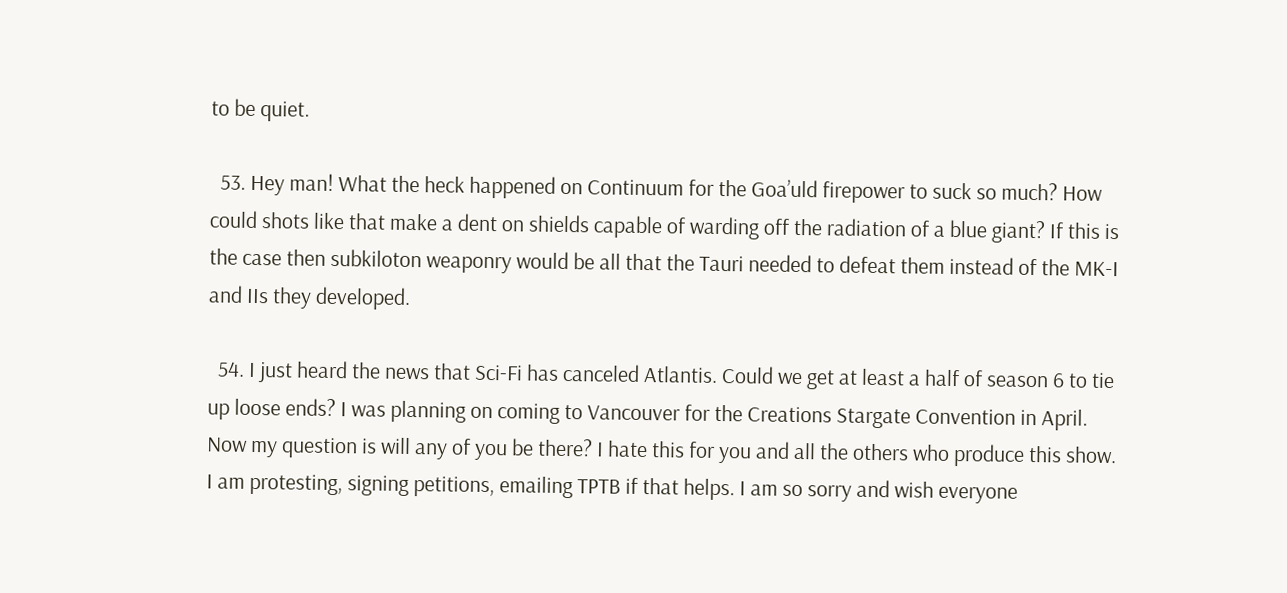to be quiet.

  53. Hey man! What the heck happened on Continuum for the Goa’uld firepower to suck so much? How could shots like that make a dent on shields capable of warding off the radiation of a blue giant? If this is the case then subkiloton weaponry would be all that the Tauri needed to defeat them instead of the MK-I and IIs they developed.

  54. I just heard the news that Sci-Fi has canceled Atlantis. Could we get at least a half of season 6 to tie up loose ends? I was planning on coming to Vancouver for the Creations Stargate Convention in April. Now my question is will any of you be there? I hate this for you and all the others who produce this show. I am protesting, signing petitions, emailing TPTB if that helps. I am so sorry and wish everyone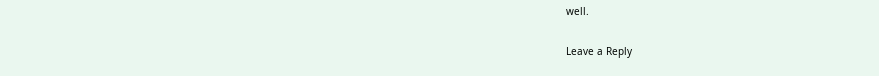well.

Leave a Reply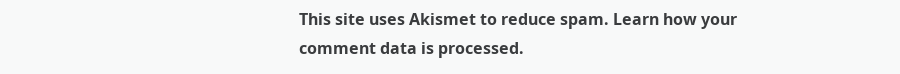This site uses Akismet to reduce spam. Learn how your comment data is processed.